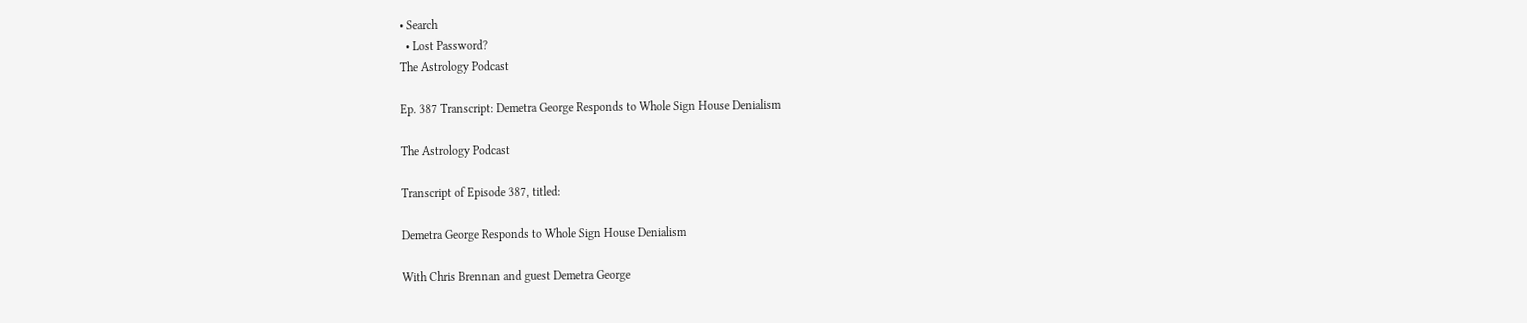• Search
  • Lost Password?
The Astrology Podcast

Ep. 387 Transcript: Demetra George Responds to Whole Sign House Denialism

The Astrology Podcast

Transcript of Episode 387, titled:

Demetra George Responds to Whole Sign House Denialism

With Chris Brennan and guest Demetra George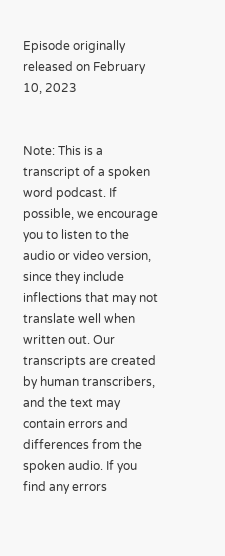Episode originally released on February 10, 2023


Note: This is a transcript of a spoken word podcast. If possible, we encourage you to listen to the audio or video version, since they include inflections that may not translate well when written out. Our transcripts are created by human transcribers, and the text may contain errors and differences from the spoken audio. If you find any errors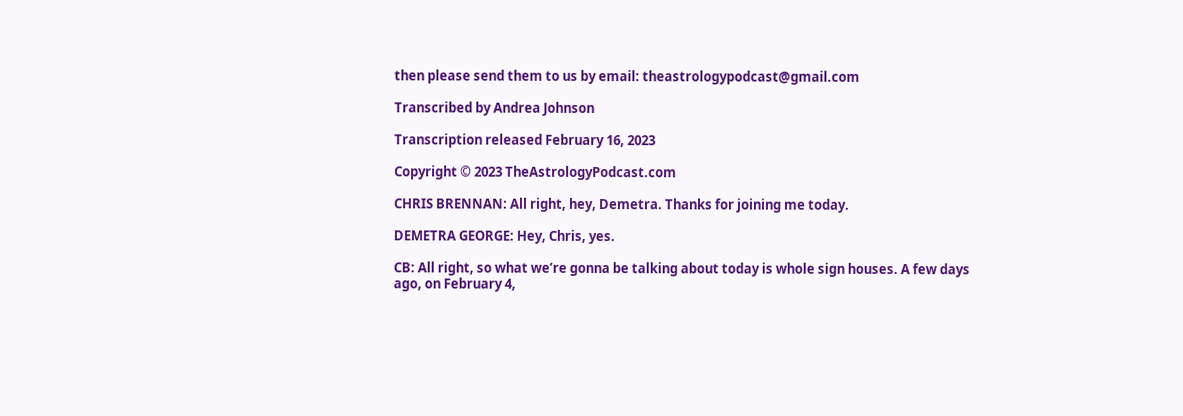then please send them to us by email: theastrologypodcast@gmail.com

Transcribed by Andrea Johnson

Transcription released February 16, 2023

Copyright © 2023 TheAstrologyPodcast.com

CHRIS BRENNAN: All right, hey, Demetra. Thanks for joining me today.

DEMETRA GEORGE: Hey, Chris, yes.

CB: All right, so what we’re gonna be talking about today is whole sign houses. A few days ago, on February 4,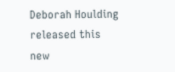Deborah Houlding released this new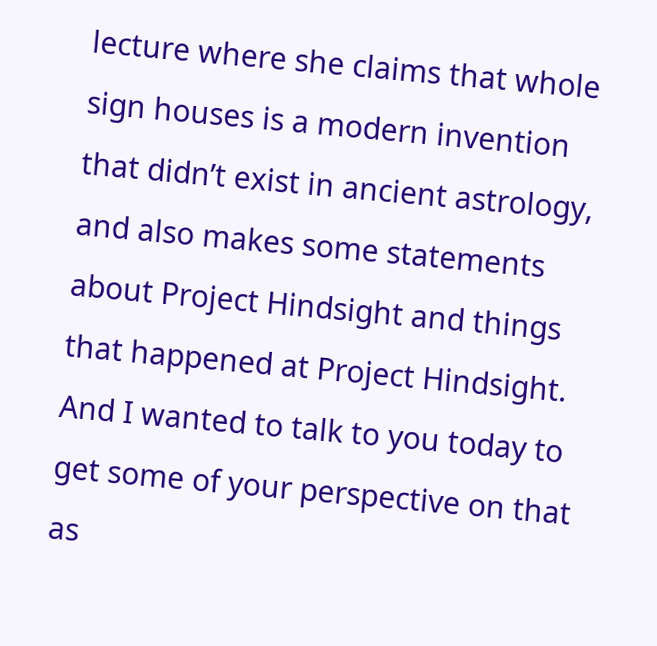lecture where she claims that whole sign houses is a modern invention that didn’t exist in ancient astrology, and also makes some statements about Project Hindsight and things that happened at Project Hindsight. And I wanted to talk to you today to get some of your perspective on that as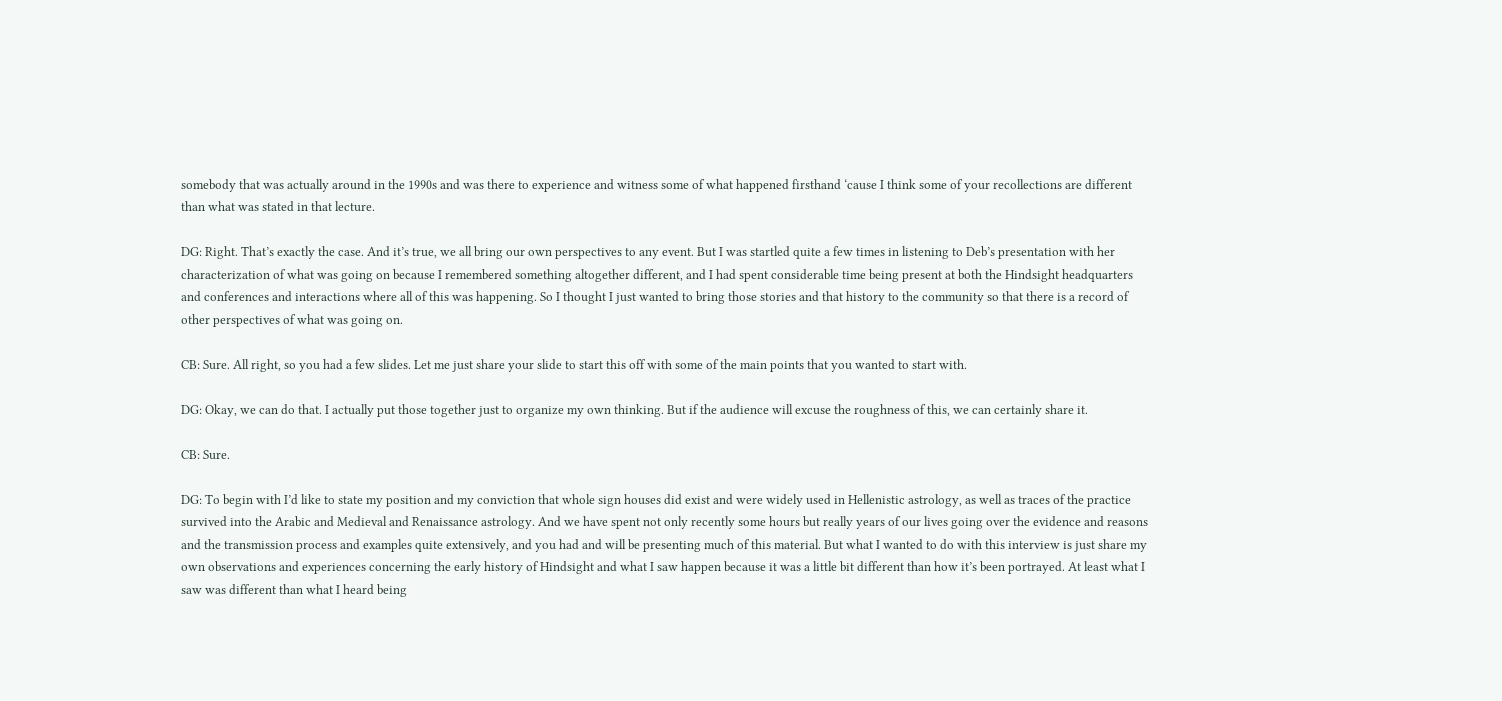somebody that was actually around in the 1990s and was there to experience and witness some of what happened firsthand ‘cause I think some of your recollections are different than what was stated in that lecture.

DG: Right. That’s exactly the case. And it’s true, we all bring our own perspectives to any event. But I was startled quite a few times in listening to Deb’s presentation with her characterization of what was going on because I remembered something altogether different, and I had spent considerable time being present at both the Hindsight headquarters and conferences and interactions where all of this was happening. So I thought I just wanted to bring those stories and that history to the community so that there is a record of other perspectives of what was going on.

CB: Sure. All right, so you had a few slides. Let me just share your slide to start this off with some of the main points that you wanted to start with.

DG: Okay, we can do that. I actually put those together just to organize my own thinking. But if the audience will excuse the roughness of this, we can certainly share it.

CB: Sure.

DG: To begin with I’d like to state my position and my conviction that whole sign houses did exist and were widely used in Hellenistic astrology, as well as traces of the practice survived into the Arabic and Medieval and Renaissance astrology. And we have spent not only recently some hours but really years of our lives going over the evidence and reasons and the transmission process and examples quite extensively, and you had and will be presenting much of this material. But what I wanted to do with this interview is just share my own observations and experiences concerning the early history of Hindsight and what I saw happen because it was a little bit different than how it’s been portrayed. At least what I saw was different than what I heard being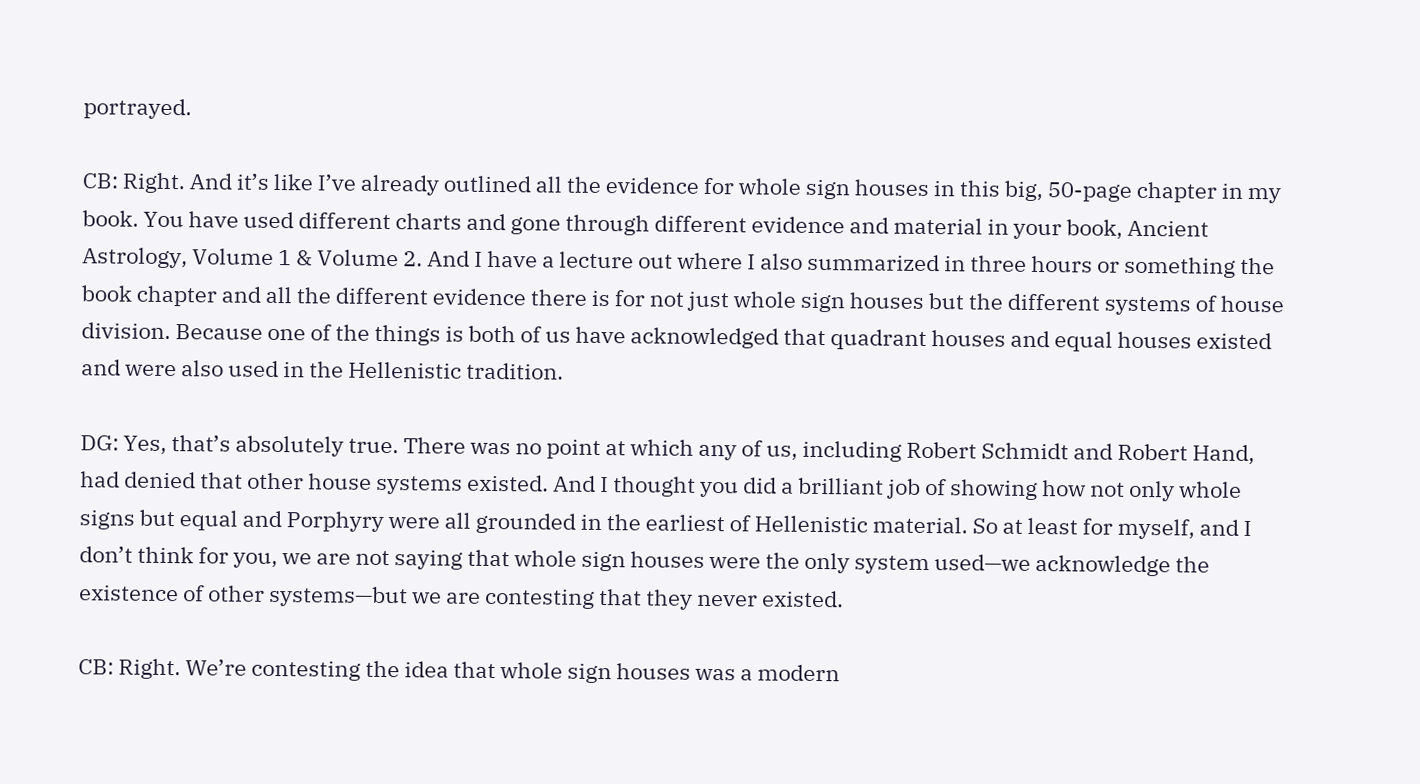portrayed.

CB: Right. And it’s like I’ve already outlined all the evidence for whole sign houses in this big, 50-page chapter in my book. You have used different charts and gone through different evidence and material in your book, Ancient Astrology, Volume 1 & Volume 2. And I have a lecture out where I also summarized in three hours or something the book chapter and all the different evidence there is for not just whole sign houses but the different systems of house division. Because one of the things is both of us have acknowledged that quadrant houses and equal houses existed and were also used in the Hellenistic tradition.

DG: Yes, that’s absolutely true. There was no point at which any of us, including Robert Schmidt and Robert Hand, had denied that other house systems existed. And I thought you did a brilliant job of showing how not only whole signs but equal and Porphyry were all grounded in the earliest of Hellenistic material. So at least for myself, and I don’t think for you, we are not saying that whole sign houses were the only system used—we acknowledge the existence of other systems—but we are contesting that they never existed.

CB: Right. We’re contesting the idea that whole sign houses was a modern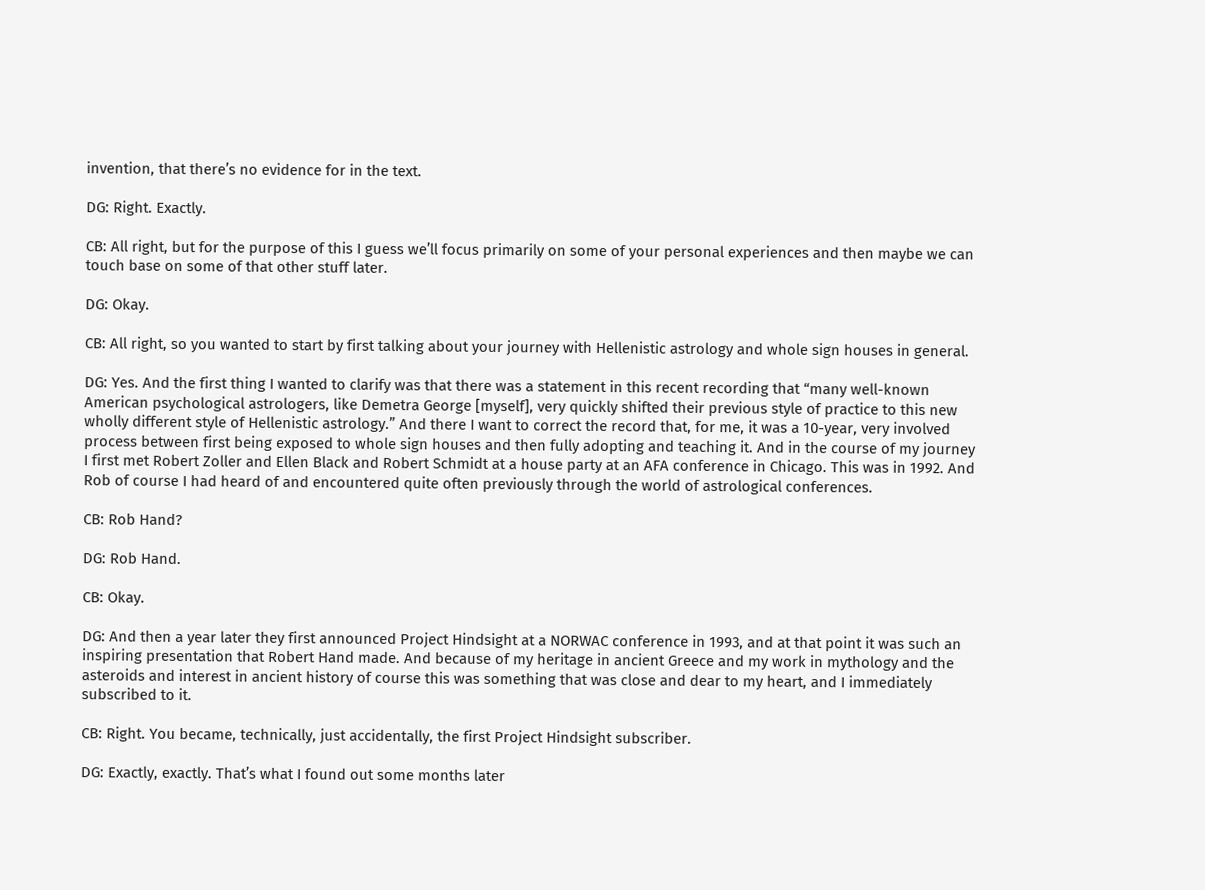invention, that there’s no evidence for in the text.

DG: Right. Exactly.

CB: All right, but for the purpose of this I guess we’ll focus primarily on some of your personal experiences and then maybe we can touch base on some of that other stuff later.

DG: Okay.

CB: All right, so you wanted to start by first talking about your journey with Hellenistic astrology and whole sign houses in general.

DG: Yes. And the first thing I wanted to clarify was that there was a statement in this recent recording that “many well-known American psychological astrologers, like Demetra George [myself], very quickly shifted their previous style of practice to this new wholly different style of Hellenistic astrology.” And there I want to correct the record that, for me, it was a 10-year, very involved process between first being exposed to whole sign houses and then fully adopting and teaching it. And in the course of my journey I first met Robert Zoller and Ellen Black and Robert Schmidt at a house party at an AFA conference in Chicago. This was in 1992. And Rob of course I had heard of and encountered quite often previously through the world of astrological conferences.

CB: Rob Hand?

DG: Rob Hand.

CB: Okay.

DG: And then a year later they first announced Project Hindsight at a NORWAC conference in 1993, and at that point it was such an inspiring presentation that Robert Hand made. And because of my heritage in ancient Greece and my work in mythology and the asteroids and interest in ancient history of course this was something that was close and dear to my heart, and I immediately subscribed to it.

CB: Right. You became, technically, just accidentally, the first Project Hindsight subscriber.

DG: Exactly, exactly. That’s what I found out some months later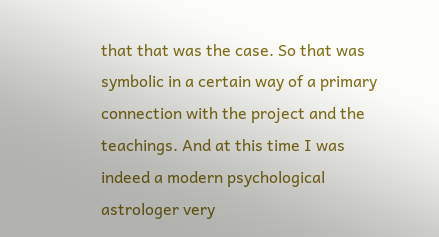that that was the case. So that was symbolic in a certain way of a primary connection with the project and the teachings. And at this time I was indeed a modern psychological astrologer very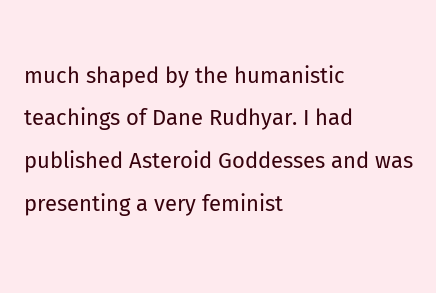much shaped by the humanistic teachings of Dane Rudhyar. I had published Asteroid Goddesses and was presenting a very feminist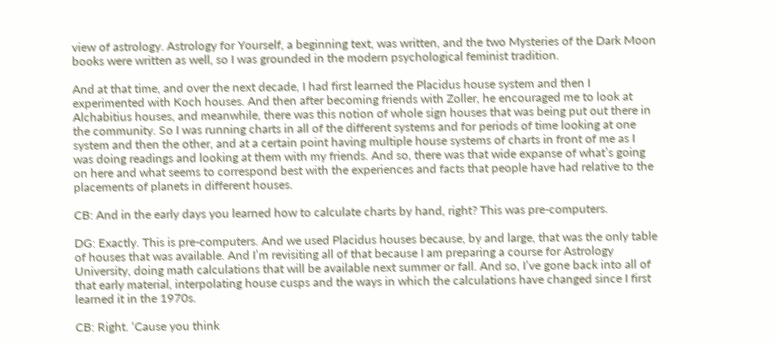view of astrology. Astrology for Yourself, a beginning text, was written, and the two Mysteries of the Dark Moon books were written as well, so I was grounded in the modern psychological feminist tradition.

And at that time, and over the next decade, I had first learned the Placidus house system and then I experimented with Koch houses. And then after becoming friends with Zoller, he encouraged me to look at Alchabitius houses, and meanwhile, there was this notion of whole sign houses that was being put out there in the community. So I was running charts in all of the different systems and for periods of time looking at one system and then the other, and at a certain point having multiple house systems of charts in front of me as I was doing readings and looking at them with my friends. And so, there was that wide expanse of what’s going on here and what seems to correspond best with the experiences and facts that people have had relative to the placements of planets in different houses.

CB: And in the early days you learned how to calculate charts by hand, right? This was pre-computers.

DG: Exactly. This is pre-computers. And we used Placidus houses because, by and large, that was the only table of houses that was available. And I’m revisiting all of that because I am preparing a course for Astrology University, doing math calculations that will be available next summer or fall. And so, I’ve gone back into all of that early material, interpolating house cusps and the ways in which the calculations have changed since I first learned it in the 1970s.

CB: Right. ‘Cause you think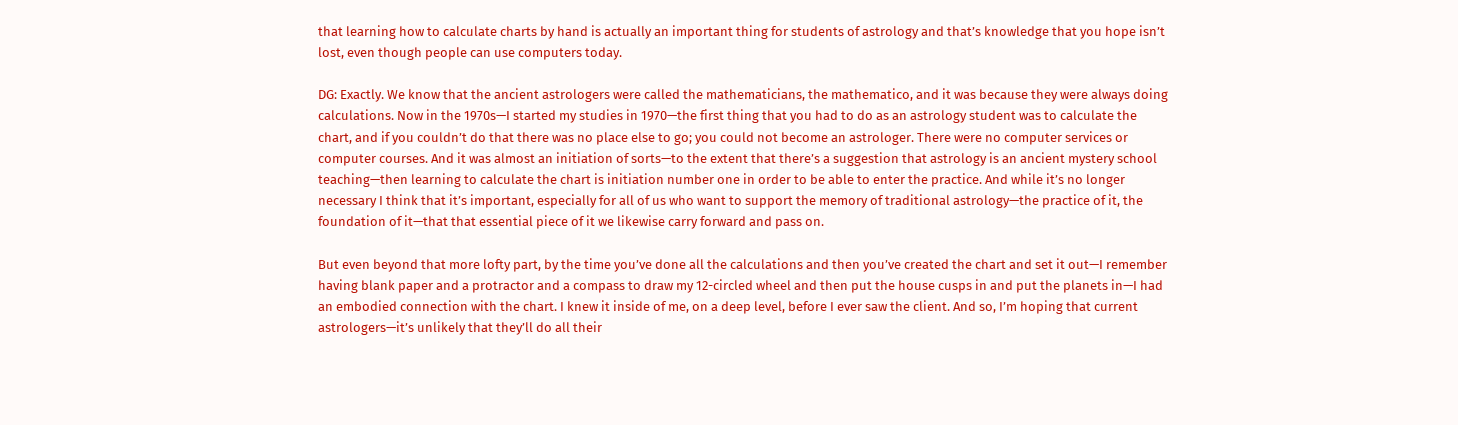that learning how to calculate charts by hand is actually an important thing for students of astrology and that’s knowledge that you hope isn’t lost, even though people can use computers today.

DG: Exactly. We know that the ancient astrologers were called the mathematicians, the mathematico, and it was because they were always doing calculations. Now in the 1970s—I started my studies in 1970—the first thing that you had to do as an astrology student was to calculate the chart, and if you couldn’t do that there was no place else to go; you could not become an astrologer. There were no computer services or computer courses. And it was almost an initiation of sorts—to the extent that there’s a suggestion that astrology is an ancient mystery school teaching—then learning to calculate the chart is initiation number one in order to be able to enter the practice. And while it’s no longer necessary I think that it’s important, especially for all of us who want to support the memory of traditional astrology—the practice of it, the foundation of it—that that essential piece of it we likewise carry forward and pass on.

But even beyond that more lofty part, by the time you’ve done all the calculations and then you’ve created the chart and set it out—I remember having blank paper and a protractor and a compass to draw my 12-circled wheel and then put the house cusps in and put the planets in—I had an embodied connection with the chart. I knew it inside of me, on a deep level, before I ever saw the client. And so, I’m hoping that current astrologers—it’s unlikely that they’ll do all their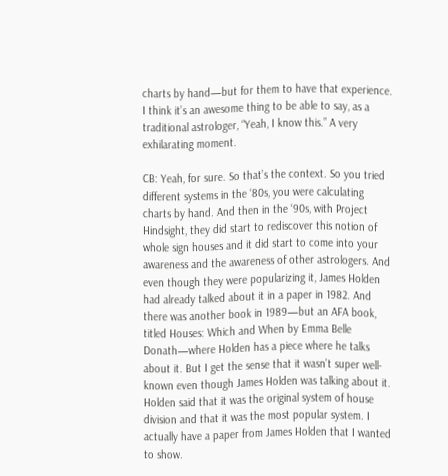charts by hand—but for them to have that experience. I think it’s an awesome thing to be able to say, as a traditional astrologer, “Yeah, I know this.” A very exhilarating moment.

CB: Yeah, for sure. So that’s the context. So you tried different systems in the ‘80s, you were calculating charts by hand. And then in the ‘90s, with Project Hindsight, they did start to rediscover this notion of whole sign houses and it did start to come into your awareness and the awareness of other astrologers. And even though they were popularizing it, James Holden had already talked about it in a paper in 1982. And there was another book in 1989—but an AFA book, titled Houses: Which and When by Emma Belle Donath—where Holden has a piece where he talks about it. But I get the sense that it wasn’t super well-known even though James Holden was talking about it. Holden said that it was the original system of house division and that it was the most popular system. I actually have a paper from James Holden that I wanted to show.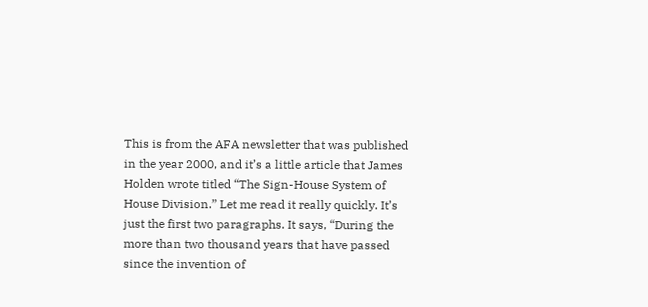This is from the AFA newsletter that was published in the year 2000, and it’s a little article that James Holden wrote titled “The Sign-House System of House Division.” Let me read it really quickly. It’s just the first two paragraphs. It says, “During the more than two thousand years that have passed since the invention of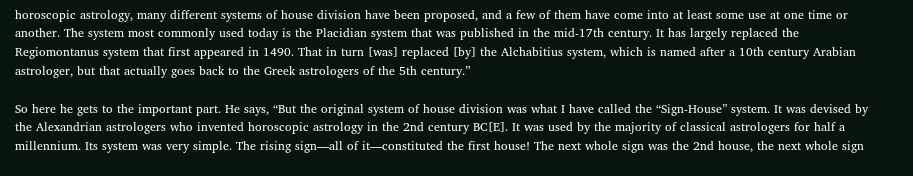horoscopic astrology, many different systems of house division have been proposed, and a few of them have come into at least some use at one time or another. The system most commonly used today is the Placidian system that was published in the mid-17th century. It has largely replaced the Regiomontanus system that first appeared in 1490. That in turn [was] replaced [by] the Alchabitius system, which is named after a 10th century Arabian astrologer, but that actually goes back to the Greek astrologers of the 5th century.”

So here he gets to the important part. He says, “But the original system of house division was what I have called the “Sign-House” system. It was devised by the Alexandrian astrologers who invented horoscopic astrology in the 2nd century BC[E]. It was used by the majority of classical astrologers for half a millennium. Its system was very simple. The rising sign—all of it—constituted the first house! The next whole sign was the 2nd house, the next whole sign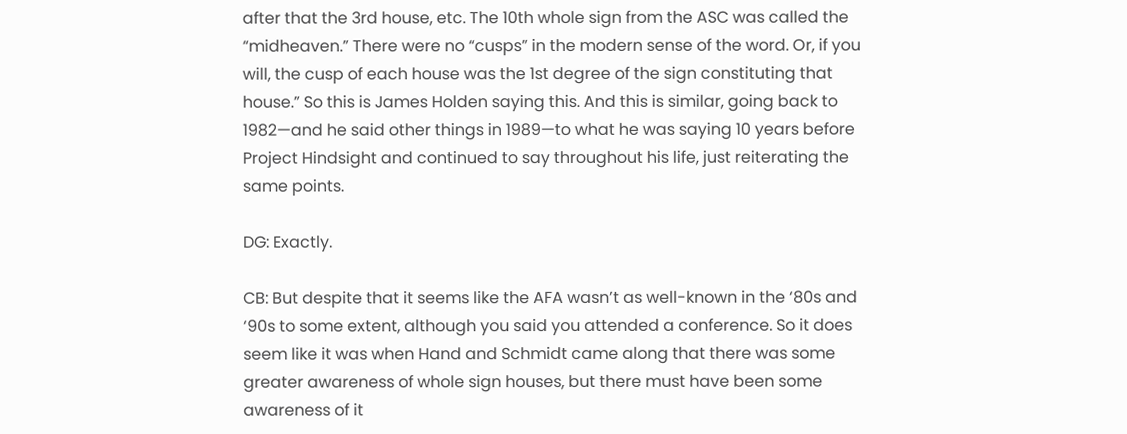after that the 3rd house, etc. The 10th whole sign from the ASC was called the “midheaven.” There were no “cusps” in the modern sense of the word. Or, if you will, the cusp of each house was the 1st degree of the sign constituting that house.” So this is James Holden saying this. And this is similar, going back to 1982—and he said other things in 1989—to what he was saying 10 years before Project Hindsight and continued to say throughout his life, just reiterating the same points.

DG: Exactly.

CB: But despite that it seems like the AFA wasn’t as well-known in the ‘80s and ‘90s to some extent, although you said you attended a conference. So it does seem like it was when Hand and Schmidt came along that there was some greater awareness of whole sign houses, but there must have been some awareness of it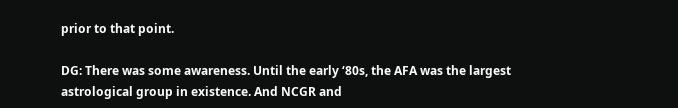prior to that point.

DG: There was some awareness. Until the early ‘80s, the AFA was the largest astrological group in existence. And NCGR and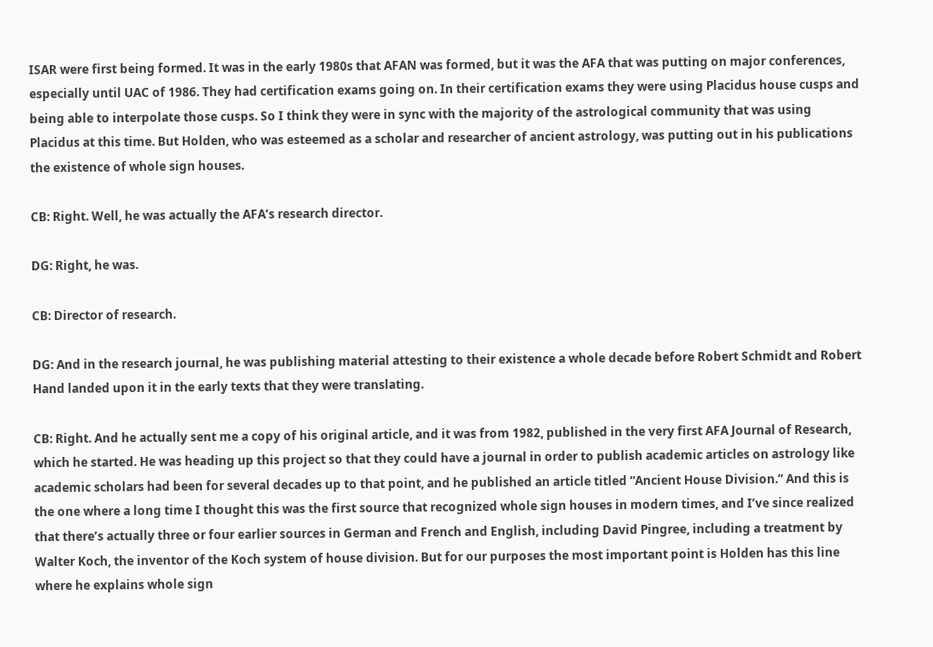ISAR were first being formed. It was in the early 1980s that AFAN was formed, but it was the AFA that was putting on major conferences, especially until UAC of 1986. They had certification exams going on. In their certification exams they were using Placidus house cusps and being able to interpolate those cusps. So I think they were in sync with the majority of the astrological community that was using Placidus at this time. But Holden, who was esteemed as a scholar and researcher of ancient astrology, was putting out in his publications the existence of whole sign houses.

CB: Right. Well, he was actually the AFA’s research director.

DG: Right, he was.

CB: Director of research.

DG: And in the research journal, he was publishing material attesting to their existence a whole decade before Robert Schmidt and Robert Hand landed upon it in the early texts that they were translating.

CB: Right. And he actually sent me a copy of his original article, and it was from 1982, published in the very first AFA Journal of Research, which he started. He was heading up this project so that they could have a journal in order to publish academic articles on astrology like academic scholars had been for several decades up to that point, and he published an article titled “Ancient House Division.” And this is the one where a long time I thought this was the first source that recognized whole sign houses in modern times, and I’ve since realized that there’s actually three or four earlier sources in German and French and English, including David Pingree, including a treatment by Walter Koch, the inventor of the Koch system of house division. But for our purposes the most important point is Holden has this line where he explains whole sign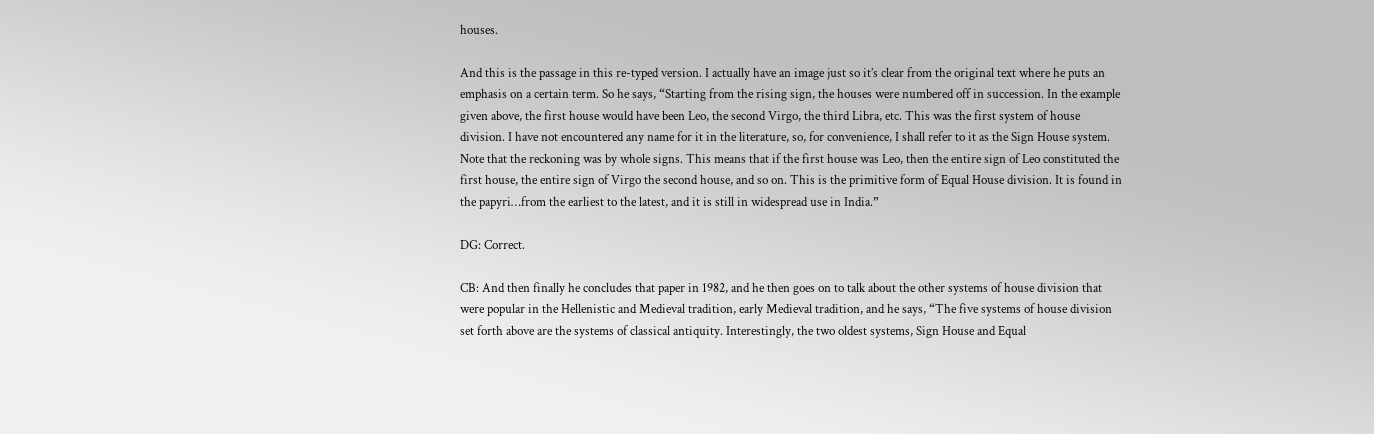houses.

And this is the passage in this re-typed version. I actually have an image just so it’s clear from the original text where he puts an emphasis on a certain term. So he says, “Starting from the rising sign, the houses were numbered off in succession. In the example given above, the first house would have been Leo, the second Virgo, the third Libra, etc. This was the first system of house division. I have not encountered any name for it in the literature, so, for convenience, I shall refer to it as the Sign House system. Note that the reckoning was by whole signs. This means that if the first house was Leo, then the entire sign of Leo constituted the first house, the entire sign of Virgo the second house, and so on. This is the primitive form of Equal House division. It is found in the papyri…from the earliest to the latest, and it is still in widespread use in India.”

DG: Correct.

CB: And then finally he concludes that paper in 1982, and he then goes on to talk about the other systems of house division that were popular in the Hellenistic and Medieval tradition, early Medieval tradition, and he says, “The five systems of house division set forth above are the systems of classical antiquity. Interestingly, the two oldest systems, Sign House and Equal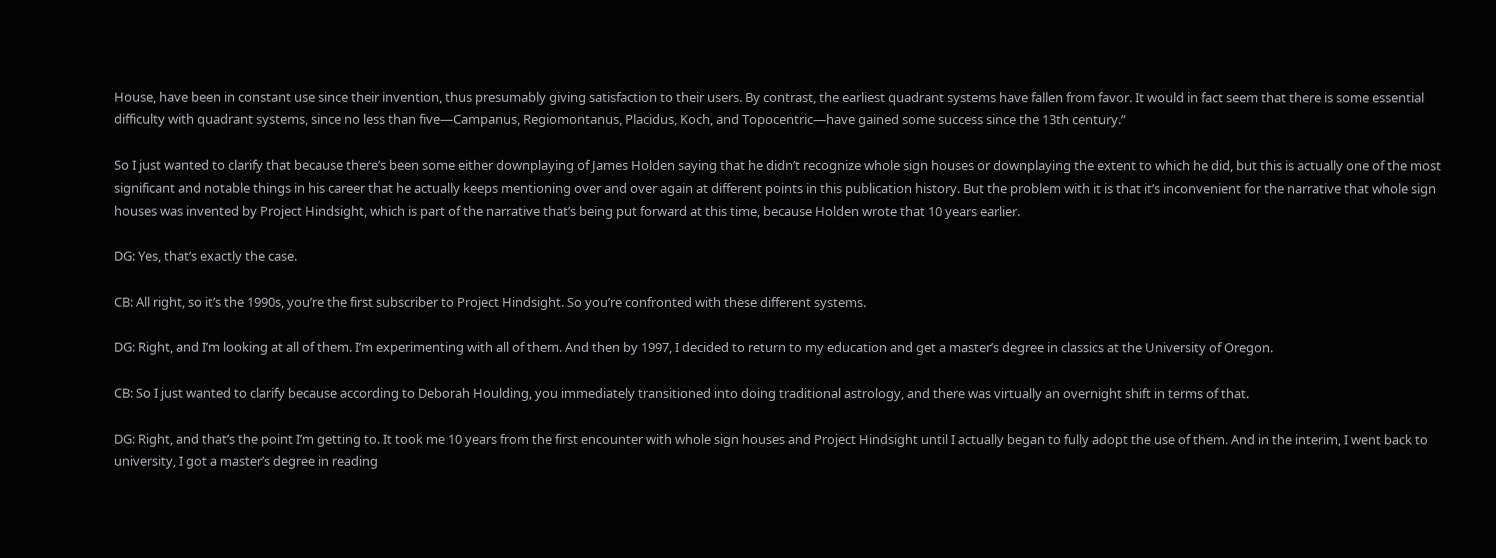House, have been in constant use since their invention, thus presumably giving satisfaction to their users. By contrast, the earliest quadrant systems have fallen from favor. It would in fact seem that there is some essential difficulty with quadrant systems, since no less than five—Campanus, Regiomontanus, Placidus, Koch, and Topocentric—have gained some success since the 13th century.”

So I just wanted to clarify that because there’s been some either downplaying of James Holden saying that he didn’t recognize whole sign houses or downplaying the extent to which he did, but this is actually one of the most significant and notable things in his career that he actually keeps mentioning over and over again at different points in this publication history. But the problem with it is that it’s inconvenient for the narrative that whole sign houses was invented by Project Hindsight, which is part of the narrative that’s being put forward at this time, because Holden wrote that 10 years earlier.

DG: Yes, that’s exactly the case.

CB: All right, so it’s the 1990s, you’re the first subscriber to Project Hindsight. So you’re confronted with these different systems.

DG: Right, and I’m looking at all of them. I’m experimenting with all of them. And then by 1997, I decided to return to my education and get a master’s degree in classics at the University of Oregon.

CB: So I just wanted to clarify because according to Deborah Houlding, you immediately transitioned into doing traditional astrology, and there was virtually an overnight shift in terms of that.

DG: Right, and that’s the point I’m getting to. It took me 10 years from the first encounter with whole sign houses and Project Hindsight until I actually began to fully adopt the use of them. And in the interim, I went back to university, I got a master’s degree in reading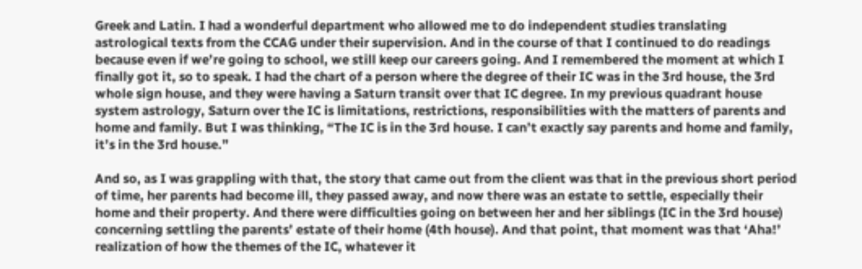Greek and Latin. I had a wonderful department who allowed me to do independent studies translating astrological texts from the CCAG under their supervision. And in the course of that I continued to do readings because even if we’re going to school, we still keep our careers going. And I remembered the moment at which I finally got it, so to speak. I had the chart of a person where the degree of their IC was in the 3rd house, the 3rd whole sign house, and they were having a Saturn transit over that IC degree. In my previous quadrant house system astrology, Saturn over the IC is limitations, restrictions, responsibilities with the matters of parents and home and family. But I was thinking, “The IC is in the 3rd house. I can’t exactly say parents and home and family, it’s in the 3rd house.”

And so, as I was grappling with that, the story that came out from the client was that in the previous short period of time, her parents had become ill, they passed away, and now there was an estate to settle, especially their home and their property. And there were difficulties going on between her and her siblings (IC in the 3rd house) concerning settling the parents’ estate of their home (4th house). And that point, that moment was that ‘Aha!’ realization of how the themes of the IC, whatever it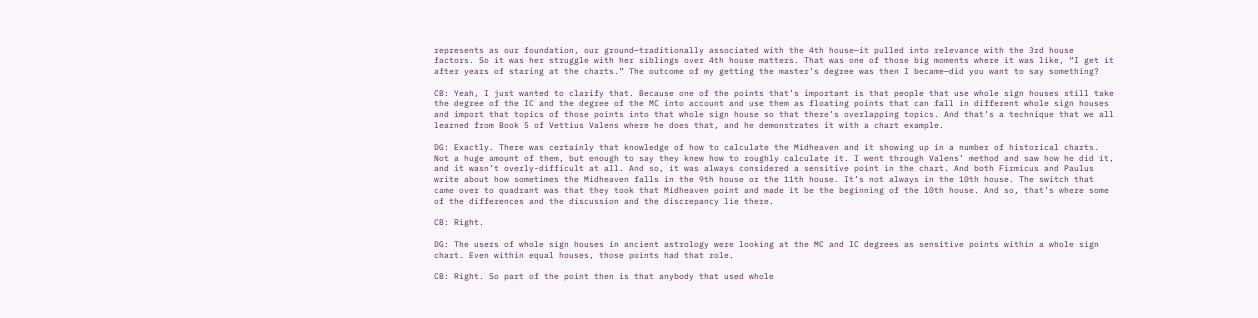represents as our foundation, our ground—traditionally associated with the 4th house—it pulled into relevance with the 3rd house factors. So it was her struggle with her siblings over 4th house matters. That was one of those big moments where it was like, “I get it after years of staring at the charts.” The outcome of my getting the master’s degree was then I became—did you want to say something?

CB: Yeah, I just wanted to clarify that. Because one of the points that’s important is that people that use whole sign houses still take the degree of the IC and the degree of the MC into account and use them as floating points that can fall in different whole sign houses and import that topics of those points into that whole sign house so that there’s overlapping topics. And that’s a technique that we all learned from Book 5 of Vettius Valens where he does that, and he demonstrates it with a chart example.

DG: Exactly. There was certainly that knowledge of how to calculate the Midheaven and it showing up in a number of historical charts. Not a huge amount of them, but enough to say they knew how to roughly calculate it. I went through Valens’ method and saw how he did it, and it wasn’t overly-difficult at all. And so, it was always considered a sensitive point in the chart. And both Firmicus and Paulus write about how sometimes the Midheaven falls in the 9th house or the 11th house. It’s not always in the 10th house. The switch that came over to quadrant was that they took that Midheaven point and made it be the beginning of the 10th house. And so, that’s where some of the differences and the discussion and the discrepancy lie there.

CB: Right.

DG: The users of whole sign houses in ancient astrology were looking at the MC and IC degrees as sensitive points within a whole sign chart. Even within equal houses, those points had that role.

CB: Right. So part of the point then is that anybody that used whole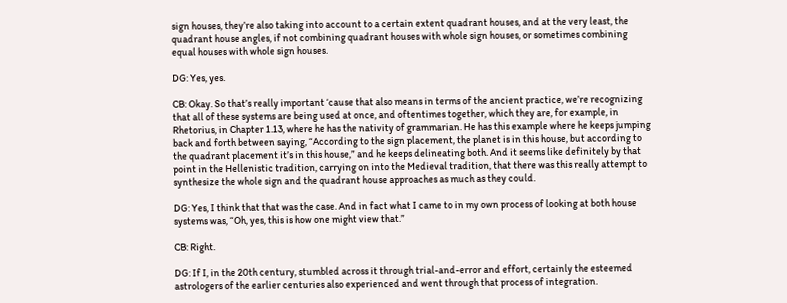sign houses, they’re also taking into account to a certain extent quadrant houses, and at the very least, the quadrant house angles, if not combining quadrant houses with whole sign houses, or sometimes combining equal houses with whole sign houses.

DG: Yes, yes.

CB: Okay. So that’s really important ‘cause that also means in terms of the ancient practice, we’re recognizing that all of these systems are being used at once, and oftentimes together, which they are, for example, in Rhetorius, in Chapter 1.13, where he has the nativity of grammarian. He has this example where he keeps jumping back and forth between saying, “According to the sign placement, the planet is in this house, but according to the quadrant placement it’s in this house,” and he keeps delineating both. And it seems like definitely by that point in the Hellenistic tradition, carrying on into the Medieval tradition, that there was this really attempt to synthesize the whole sign and the quadrant house approaches as much as they could.

DG: Yes, I think that that was the case. And in fact what I came to in my own process of looking at both house systems was, “Oh, yes, this is how one might view that.”

CB: Right.

DG: If I, in the 20th century, stumbled across it through trial-and-error and effort, certainly the esteemed astrologers of the earlier centuries also experienced and went through that process of integration.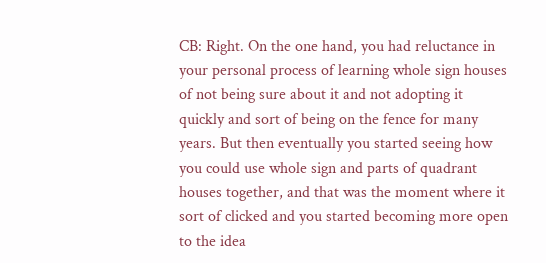CB: Right. On the one hand, you had reluctance in your personal process of learning whole sign houses of not being sure about it and not adopting it quickly and sort of being on the fence for many years. But then eventually you started seeing how you could use whole sign and parts of quadrant houses together, and that was the moment where it sort of clicked and you started becoming more open to the idea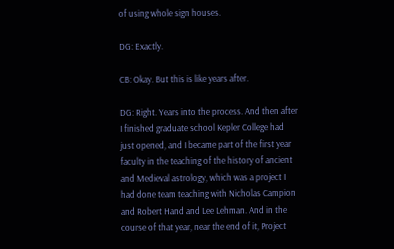of using whole sign houses.

DG: Exactly.

CB: Okay. But this is like years after.

DG: Right. Years into the process. And then after I finished graduate school Kepler College had just opened, and I became part of the first year faculty in the teaching of the history of ancient and Medieval astrology, which was a project I had done team teaching with Nicholas Campion and Robert Hand and Lee Lehman. And in the course of that year, near the end of it, Project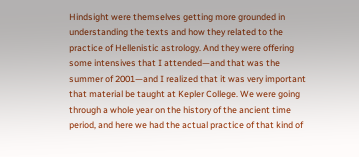Hindsight were themselves getting more grounded in understanding the texts and how they related to the practice of Hellenistic astrology. And they were offering some intensives that I attended—and that was the summer of 2001—and I realized that it was very important that material be taught at Kepler College. We were going through a whole year on the history of the ancient time period, and here we had the actual practice of that kind of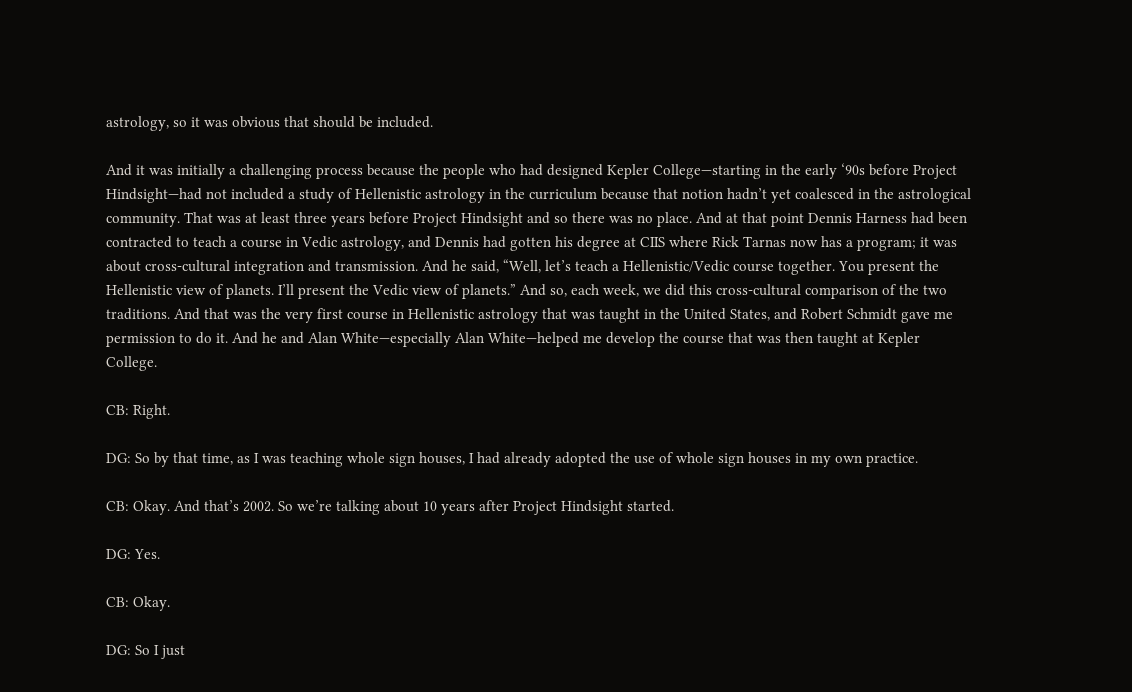astrology, so it was obvious that should be included.

And it was initially a challenging process because the people who had designed Kepler College—starting in the early ‘90s before Project Hindsight—had not included a study of Hellenistic astrology in the curriculum because that notion hadn’t yet coalesced in the astrological community. That was at least three years before Project Hindsight and so there was no place. And at that point Dennis Harness had been contracted to teach a course in Vedic astrology, and Dennis had gotten his degree at CIIS where Rick Tarnas now has a program; it was about cross-cultural integration and transmission. And he said, “Well, let’s teach a Hellenistic/Vedic course together. You present the Hellenistic view of planets. I’ll present the Vedic view of planets.” And so, each week, we did this cross-cultural comparison of the two traditions. And that was the very first course in Hellenistic astrology that was taught in the United States, and Robert Schmidt gave me permission to do it. And he and Alan White—especially Alan White—helped me develop the course that was then taught at Kepler College.

CB: Right.

DG: So by that time, as I was teaching whole sign houses, I had already adopted the use of whole sign houses in my own practice.

CB: Okay. And that’s 2002. So we’re talking about 10 years after Project Hindsight started.

DG: Yes.

CB: Okay.

DG: So I just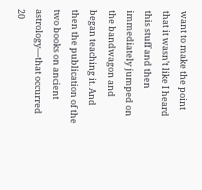want to make the point that it wasn’t like I heard this stuff and then immediately jumped on the bandwagon and began teaching it. And then the publication of the two books on ancient astrology—that occurred 20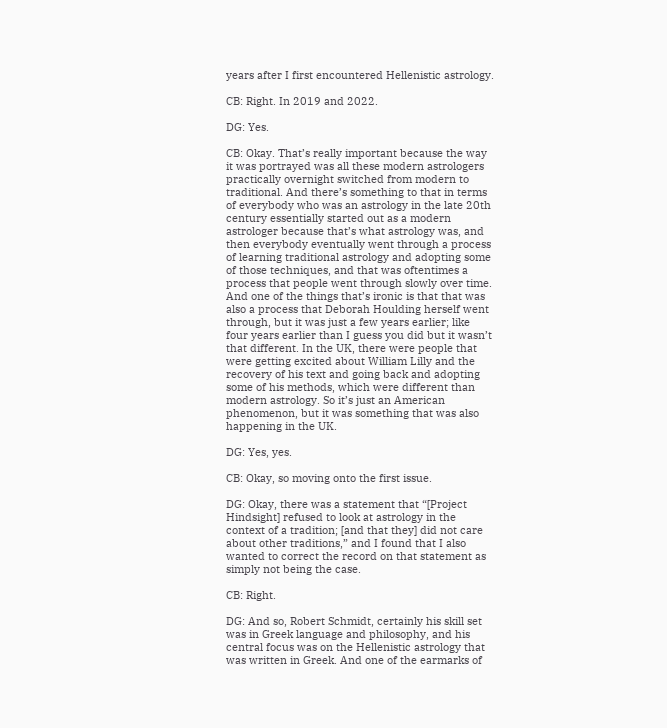years after I first encountered Hellenistic astrology.

CB: Right. In 2019 and 2022.

DG: Yes.

CB: Okay. That’s really important because the way it was portrayed was all these modern astrologers practically overnight switched from modern to traditional. And there’s something to that in terms of everybody who was an astrology in the late 20th century essentially started out as a modern astrologer because that’s what astrology was, and then everybody eventually went through a process of learning traditional astrology and adopting some of those techniques, and that was oftentimes a process that people went through slowly over time. And one of the things that’s ironic is that that was also a process that Deborah Houlding herself went through, but it was just a few years earlier; like four years earlier than I guess you did but it wasn’t that different. In the UK, there were people that were getting excited about William Lilly and the recovery of his text and going back and adopting some of his methods, which were different than modern astrology. So it’s just an American phenomenon, but it was something that was also happening in the UK.

DG: Yes, yes.

CB: Okay, so moving onto the first issue.

DG: Okay, there was a statement that “[Project Hindsight] refused to look at astrology in the context of a tradition; [and that they] did not care about other traditions,” and I found that I also wanted to correct the record on that statement as simply not being the case.

CB: Right.

DG: And so, Robert Schmidt, certainly his skill set was in Greek language and philosophy, and his central focus was on the Hellenistic astrology that was written in Greek. And one of the earmarks of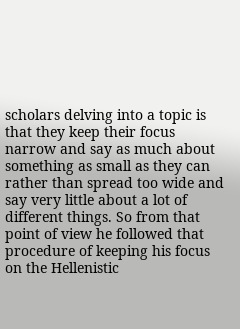scholars delving into a topic is that they keep their focus narrow and say as much about something as small as they can rather than spread too wide and say very little about a lot of different things. So from that point of view he followed that procedure of keeping his focus on the Hellenistic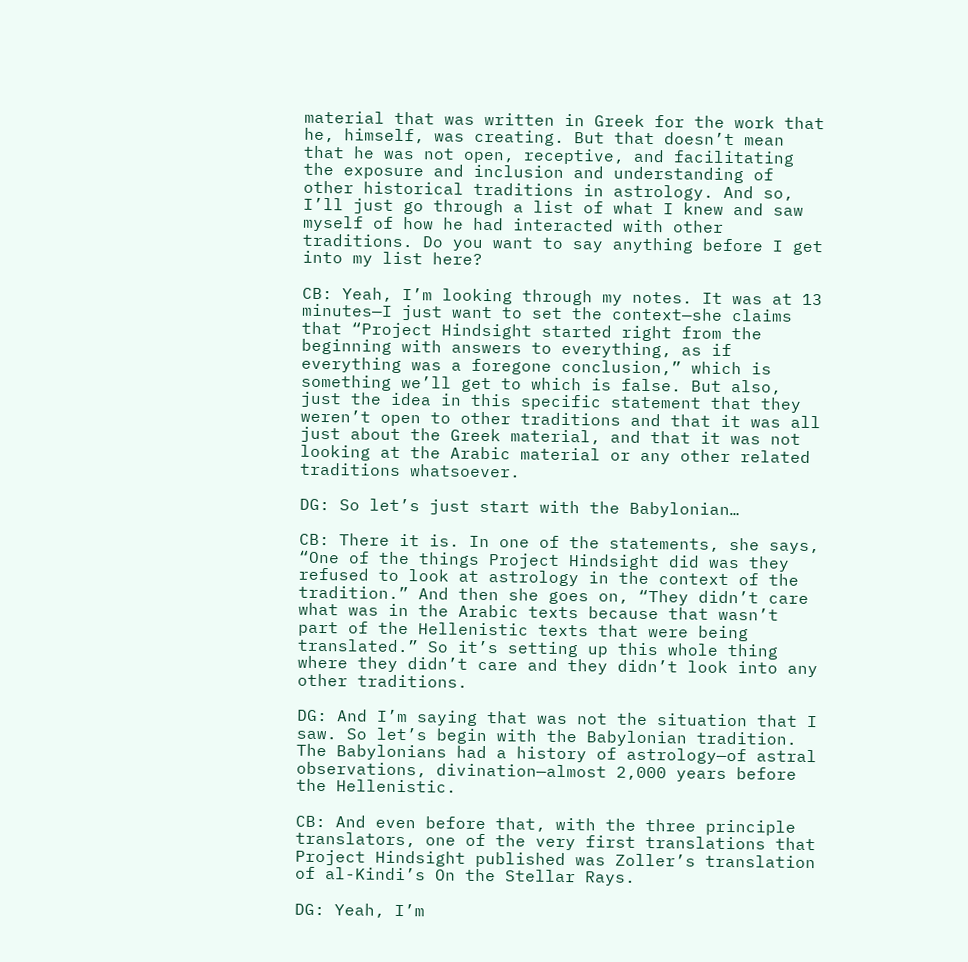material that was written in Greek for the work that he, himself, was creating. But that doesn’t mean that he was not open, receptive, and facilitating the exposure and inclusion and understanding of other historical traditions in astrology. And so, I’ll just go through a list of what I knew and saw myself of how he had interacted with other traditions. Do you want to say anything before I get into my list here?

CB: Yeah, I’m looking through my notes. It was at 13 minutes—I just want to set the context—she claims that “Project Hindsight started right from the beginning with answers to everything, as if everything was a foregone conclusion,” which is something we’ll get to which is false. But also, just the idea in this specific statement that they weren’t open to other traditions and that it was all just about the Greek material, and that it was not looking at the Arabic material or any other related traditions whatsoever.

DG: So let’s just start with the Babylonian…

CB: There it is. In one of the statements, she says, “One of the things Project Hindsight did was they refused to look at astrology in the context of the tradition.” And then she goes on, “They didn’t care what was in the Arabic texts because that wasn’t part of the Hellenistic texts that were being translated.” So it’s setting up this whole thing where they didn’t care and they didn’t look into any other traditions.

DG: And I’m saying that was not the situation that I saw. So let’s begin with the Babylonian tradition. The Babylonians had a history of astrology—of astral observations, divination—almost 2,000 years before the Hellenistic.

CB: And even before that, with the three principle translators, one of the very first translations that Project Hindsight published was Zoller’s translation of al-Kindi’s On the Stellar Rays.

DG: Yeah, I’m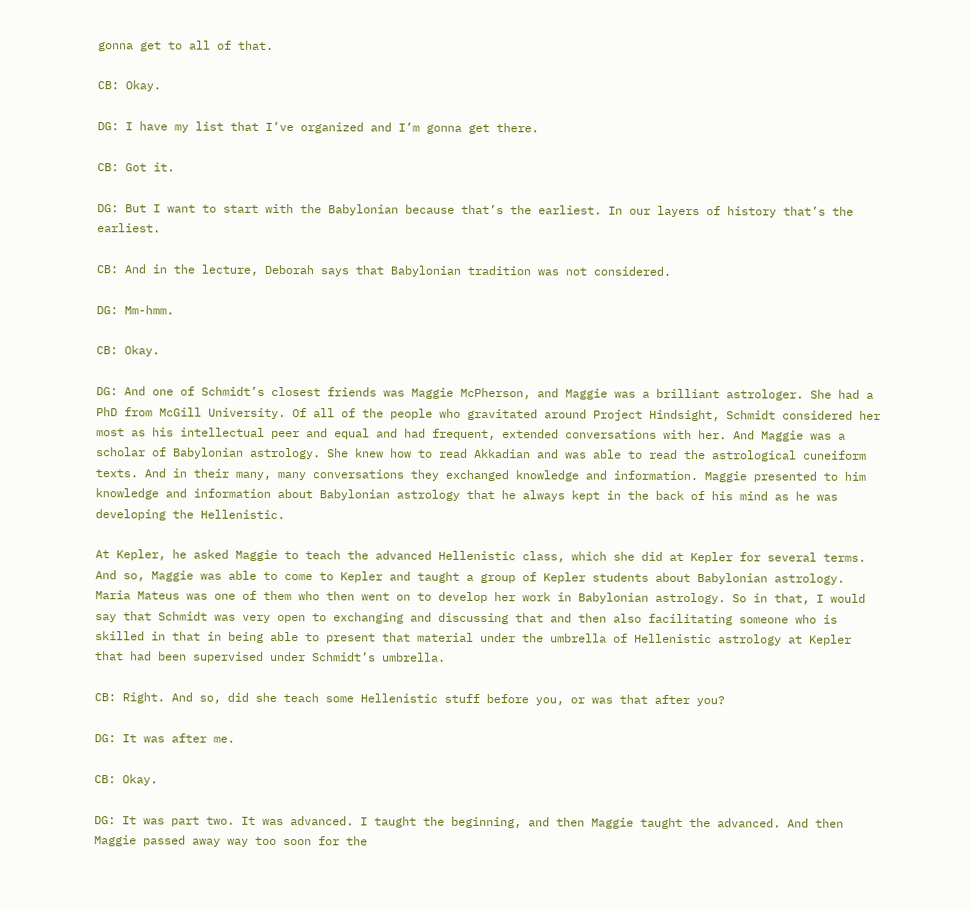gonna get to all of that.

CB: Okay.

DG: I have my list that I’ve organized and I’m gonna get there.

CB: Got it.

DG: But I want to start with the Babylonian because that’s the earliest. In our layers of history that’s the earliest.

CB: And in the lecture, Deborah says that Babylonian tradition was not considered.

DG: Mm-hmm.

CB: Okay.

DG: And one of Schmidt’s closest friends was Maggie McPherson, and Maggie was a brilliant astrologer. She had a PhD from McGill University. Of all of the people who gravitated around Project Hindsight, Schmidt considered her most as his intellectual peer and equal and had frequent, extended conversations with her. And Maggie was a scholar of Babylonian astrology. She knew how to read Akkadian and was able to read the astrological cuneiform texts. And in their many, many conversations they exchanged knowledge and information. Maggie presented to him knowledge and information about Babylonian astrology that he always kept in the back of his mind as he was developing the Hellenistic.

At Kepler, he asked Maggie to teach the advanced Hellenistic class, which she did at Kepler for several terms. And so, Maggie was able to come to Kepler and taught a group of Kepler students about Babylonian astrology. Maria Mateus was one of them who then went on to develop her work in Babylonian astrology. So in that, I would say that Schmidt was very open to exchanging and discussing that and then also facilitating someone who is skilled in that in being able to present that material under the umbrella of Hellenistic astrology at Kepler that had been supervised under Schmidt’s umbrella.

CB: Right. And so, did she teach some Hellenistic stuff before you, or was that after you?

DG: It was after me.

CB: Okay.

DG: It was part two. It was advanced. I taught the beginning, and then Maggie taught the advanced. And then Maggie passed away way too soon for the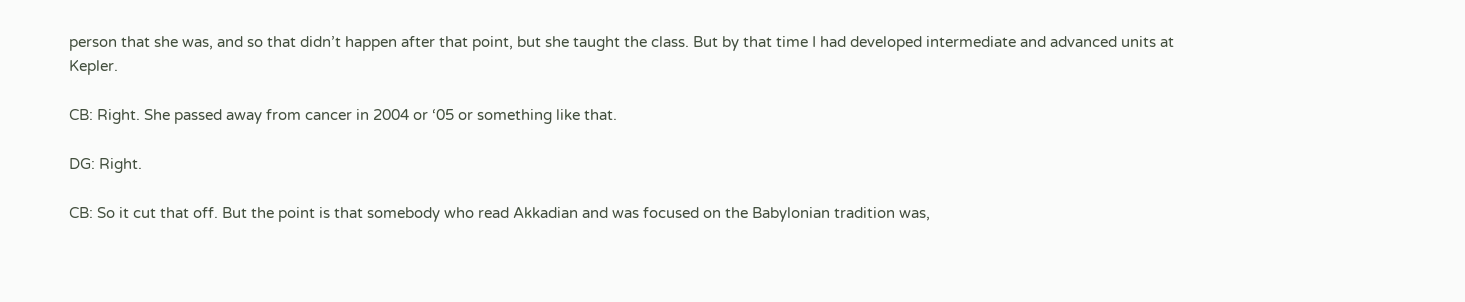person that she was, and so that didn’t happen after that point, but she taught the class. But by that time I had developed intermediate and advanced units at Kepler.

CB: Right. She passed away from cancer in 2004 or ‘05 or something like that.

DG: Right.

CB: So it cut that off. But the point is that somebody who read Akkadian and was focused on the Babylonian tradition was,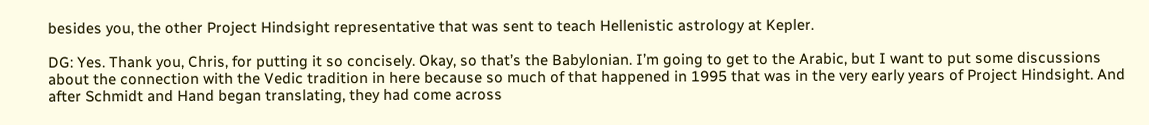besides you, the other Project Hindsight representative that was sent to teach Hellenistic astrology at Kepler.

DG: Yes. Thank you, Chris, for putting it so concisely. Okay, so that’s the Babylonian. I’m going to get to the Arabic, but I want to put some discussions about the connection with the Vedic tradition in here because so much of that happened in 1995 that was in the very early years of Project Hindsight. And after Schmidt and Hand began translating, they had come across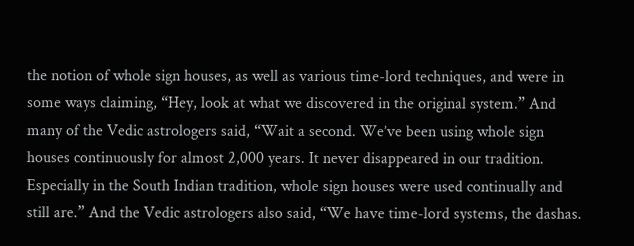the notion of whole sign houses, as well as various time-lord techniques, and were in some ways claiming, “Hey, look at what we discovered in the original system.” And many of the Vedic astrologers said, “Wait a second. We’ve been using whole sign houses continuously for almost 2,000 years. It never disappeared in our tradition. Especially in the South Indian tradition, whole sign houses were used continually and still are.” And the Vedic astrologers also said, “We have time-lord systems, the dashas.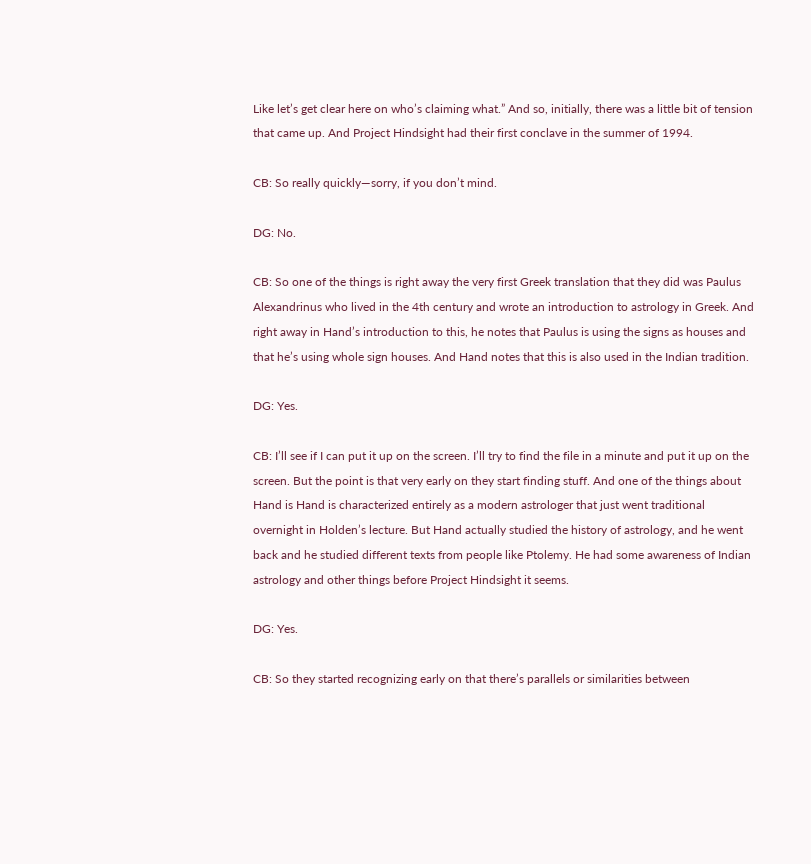Like let’s get clear here on who’s claiming what.” And so, initially, there was a little bit of tension that came up. And Project Hindsight had their first conclave in the summer of 1994.

CB: So really quickly—sorry, if you don’t mind.

DG: No.

CB: So one of the things is right away the very first Greek translation that they did was Paulus Alexandrinus who lived in the 4th century and wrote an introduction to astrology in Greek. And right away in Hand’s introduction to this, he notes that Paulus is using the signs as houses and that he’s using whole sign houses. And Hand notes that this is also used in the Indian tradition.

DG: Yes.

CB: I’ll see if I can put it up on the screen. I’ll try to find the file in a minute and put it up on the screen. But the point is that very early on they start finding stuff. And one of the things about Hand is Hand is characterized entirely as a modern astrologer that just went traditional overnight in Holden’s lecture. But Hand actually studied the history of astrology, and he went back and he studied different texts from people like Ptolemy. He had some awareness of Indian astrology and other things before Project Hindsight it seems.

DG: Yes.

CB: So they started recognizing early on that there’s parallels or similarities between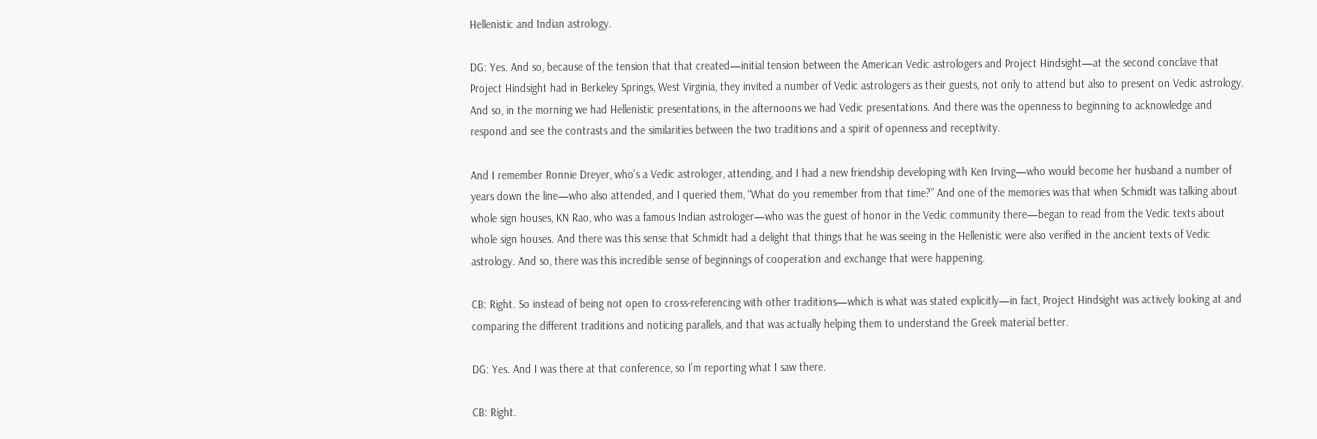Hellenistic and Indian astrology.

DG: Yes. And so, because of the tension that that created—initial tension between the American Vedic astrologers and Project Hindsight—at the second conclave that Project Hindsight had in Berkeley Springs, West Virginia, they invited a number of Vedic astrologers as their guests, not only to attend but also to present on Vedic astrology. And so, in the morning we had Hellenistic presentations, in the afternoons we had Vedic presentations. And there was the openness to beginning to acknowledge and respond and see the contrasts and the similarities between the two traditions and a spirit of openness and receptivity.

And I remember Ronnie Dreyer, who’s a Vedic astrologer, attending, and I had a new friendship developing with Ken Irving—who would become her husband a number of years down the line—who also attended, and I queried them, “What do you remember from that time?” And one of the memories was that when Schmidt was talking about whole sign houses, KN Rao, who was a famous Indian astrologer—who was the guest of honor in the Vedic community there—began to read from the Vedic texts about whole sign houses. And there was this sense that Schmidt had a delight that things that he was seeing in the Hellenistic were also verified in the ancient texts of Vedic astrology. And so, there was this incredible sense of beginnings of cooperation and exchange that were happening.

CB: Right. So instead of being not open to cross-referencing with other traditions—which is what was stated explicitly—in fact, Project Hindsight was actively looking at and comparing the different traditions and noticing parallels, and that was actually helping them to understand the Greek material better.

DG: Yes. And I was there at that conference, so I’m reporting what I saw there.

CB: Right.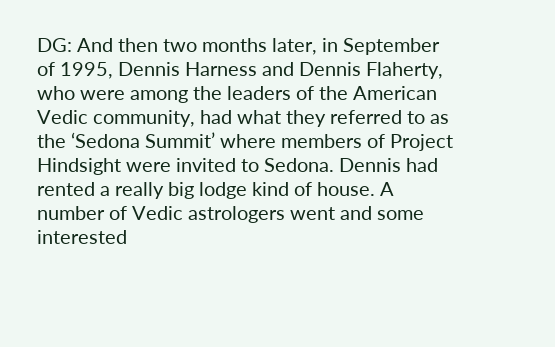DG: And then two months later, in September of 1995, Dennis Harness and Dennis Flaherty, who were among the leaders of the American Vedic community, had what they referred to as the ‘Sedona Summit’ where members of Project Hindsight were invited to Sedona. Dennis had rented a really big lodge kind of house. A number of Vedic astrologers went and some interested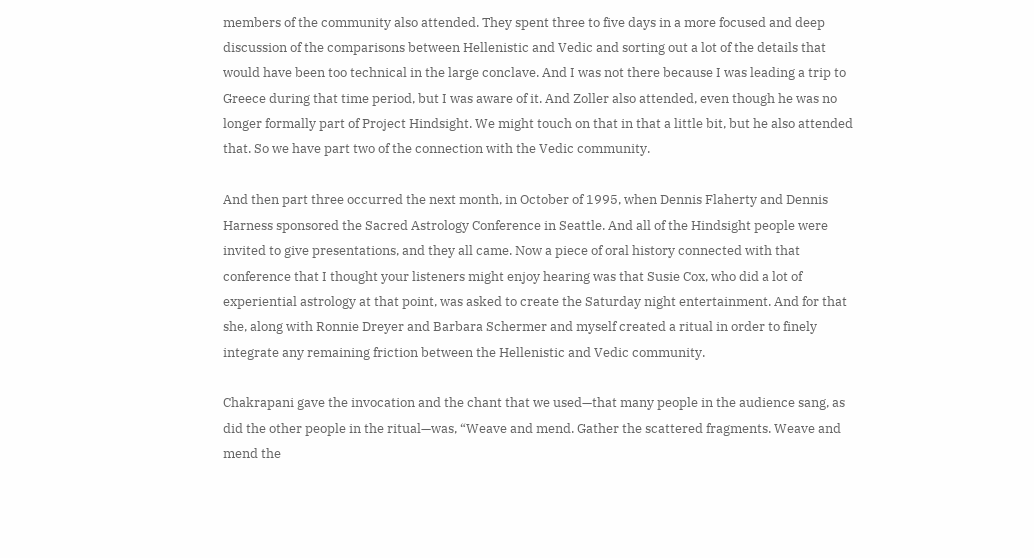members of the community also attended. They spent three to five days in a more focused and deep discussion of the comparisons between Hellenistic and Vedic and sorting out a lot of the details that would have been too technical in the large conclave. And I was not there because I was leading a trip to Greece during that time period, but I was aware of it. And Zoller also attended, even though he was no longer formally part of Project Hindsight. We might touch on that in that a little bit, but he also attended that. So we have part two of the connection with the Vedic community.

And then part three occurred the next month, in October of 1995, when Dennis Flaherty and Dennis Harness sponsored the Sacred Astrology Conference in Seattle. And all of the Hindsight people were invited to give presentations, and they all came. Now a piece of oral history connected with that conference that I thought your listeners might enjoy hearing was that Susie Cox, who did a lot of experiential astrology at that point, was asked to create the Saturday night entertainment. And for that she, along with Ronnie Dreyer and Barbara Schermer and myself created a ritual in order to finely integrate any remaining friction between the Hellenistic and Vedic community.

Chakrapani gave the invocation and the chant that we used—that many people in the audience sang, as did the other people in the ritual—was, “Weave and mend. Gather the scattered fragments. Weave and mend the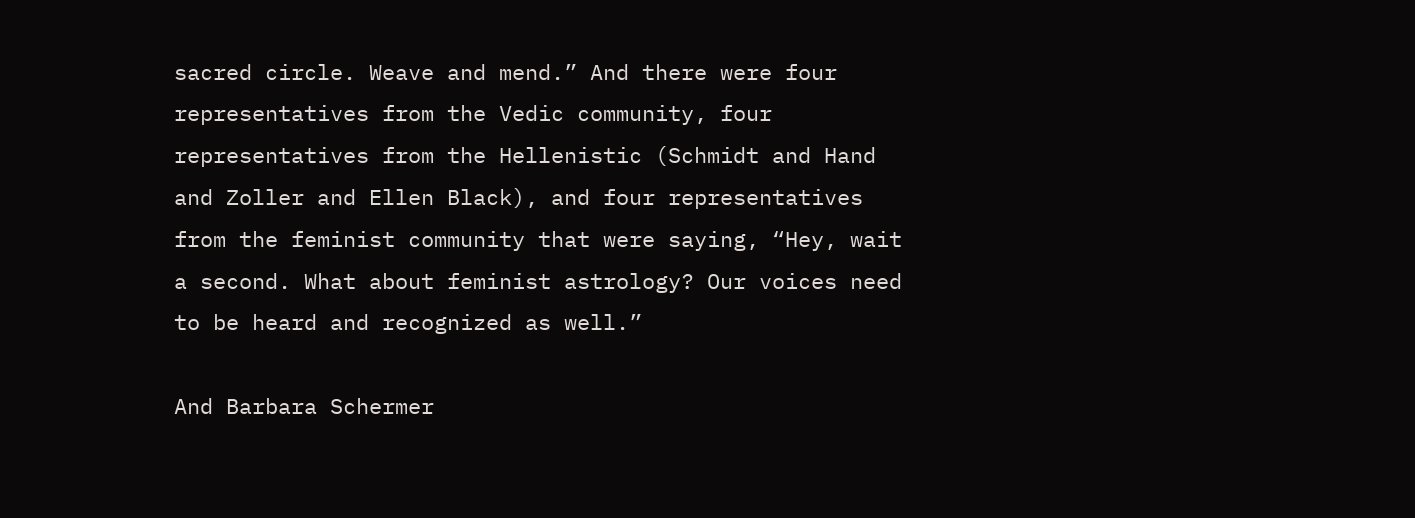sacred circle. Weave and mend.” And there were four representatives from the Vedic community, four representatives from the Hellenistic (Schmidt and Hand and Zoller and Ellen Black), and four representatives from the feminist community that were saying, “Hey, wait a second. What about feminist astrology? Our voices need to be heard and recognized as well.”

And Barbara Schermer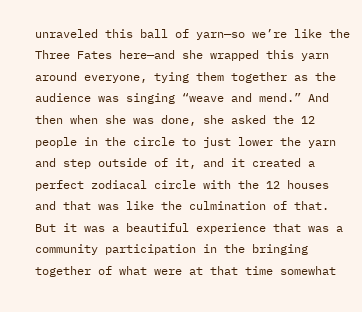unraveled this ball of yarn—so we’re like the Three Fates here—and she wrapped this yarn around everyone, tying them together as the audience was singing “weave and mend.” And then when she was done, she asked the 12 people in the circle to just lower the yarn and step outside of it, and it created a perfect zodiacal circle with the 12 houses and that was like the culmination of that. But it was a beautiful experience that was a community participation in the bringing together of what were at that time somewhat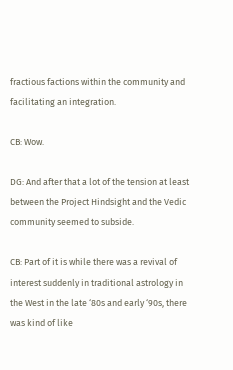fractious factions within the community and facilitating an integration.

CB: Wow.

DG: And after that a lot of the tension at least between the Project Hindsight and the Vedic community seemed to subside.

CB: Part of it is while there was a revival of interest suddenly in traditional astrology in the West in the late ‘80s and early ‘90s, there was kind of like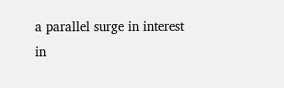a parallel surge in interest in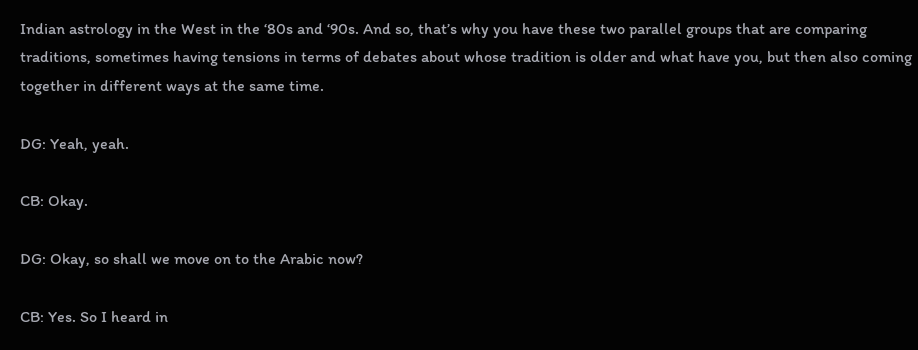Indian astrology in the West in the ‘80s and ‘90s. And so, that’s why you have these two parallel groups that are comparing traditions, sometimes having tensions in terms of debates about whose tradition is older and what have you, but then also coming together in different ways at the same time.

DG: Yeah, yeah.

CB: Okay.

DG: Okay, so shall we move on to the Arabic now?

CB: Yes. So I heard in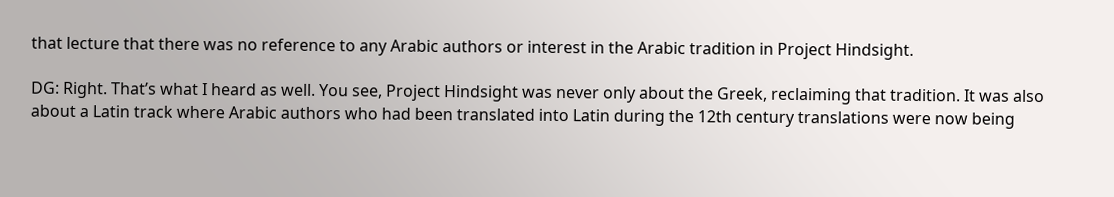that lecture that there was no reference to any Arabic authors or interest in the Arabic tradition in Project Hindsight.

DG: Right. That’s what I heard as well. You see, Project Hindsight was never only about the Greek, reclaiming that tradition. It was also about a Latin track where Arabic authors who had been translated into Latin during the 12th century translations were now being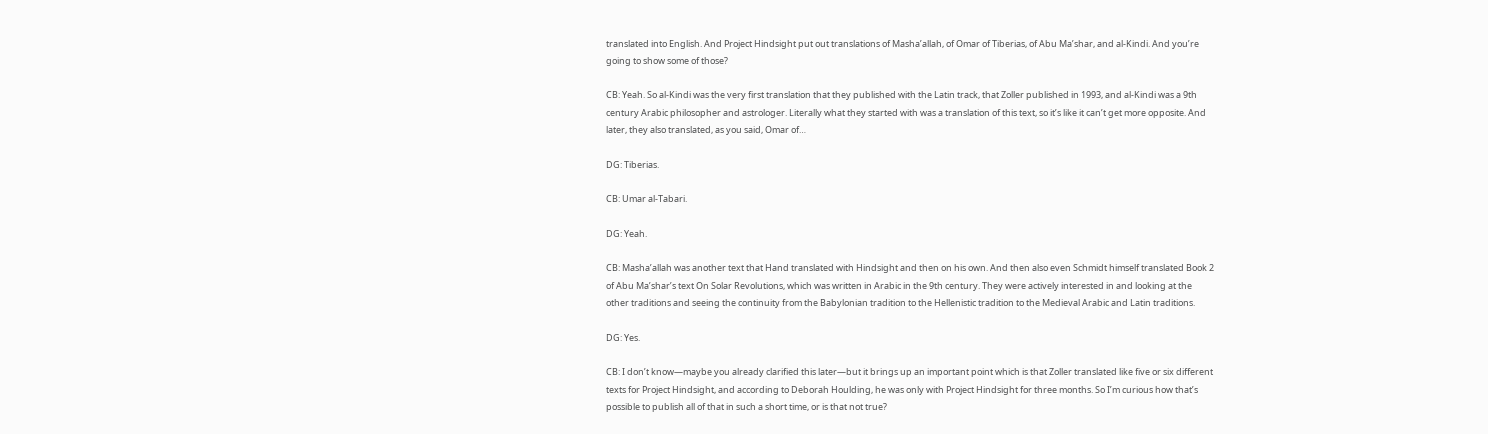translated into English. And Project Hindsight put out translations of Masha’allah, of Omar of Tiberias, of Abu Ma’shar, and al-Kindi. And you’re going to show some of those?

CB: Yeah. So al-Kindi was the very first translation that they published with the Latin track, that Zoller published in 1993, and al-Kindi was a 9th century Arabic philosopher and astrologer. Literally what they started with was a translation of this text, so it’s like it can’t get more opposite. And later, they also translated, as you said, Omar of…

DG: Tiberias.

CB: Umar al-Tabari.

DG: Yeah.

CB: Masha’allah was another text that Hand translated with Hindsight and then on his own. And then also even Schmidt himself translated Book 2 of Abu Ma’shar’s text On Solar Revolutions, which was written in Arabic in the 9th century. They were actively interested in and looking at the other traditions and seeing the continuity from the Babylonian tradition to the Hellenistic tradition to the Medieval Arabic and Latin traditions.

DG: Yes.

CB: I don’t know—maybe you already clarified this later—but it brings up an important point which is that Zoller translated like five or six different texts for Project Hindsight, and according to Deborah Houlding, he was only with Project Hindsight for three months. So I’m curious how that’s possible to publish all of that in such a short time, or is that not true?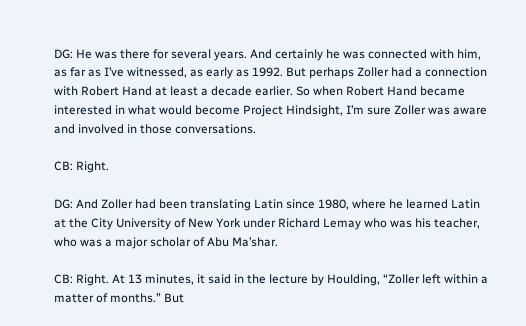DG: He was there for several years. And certainly he was connected with him, as far as I’ve witnessed, as early as 1992. But perhaps Zoller had a connection with Robert Hand at least a decade earlier. So when Robert Hand became interested in what would become Project Hindsight, I’m sure Zoller was aware and involved in those conversations.

CB: Right.

DG: And Zoller had been translating Latin since 1980, where he learned Latin at the City University of New York under Richard Lemay who was his teacher, who was a major scholar of Abu Ma’shar.

CB: Right. At 13 minutes, it said in the lecture by Houlding, “Zoller left within a matter of months.” But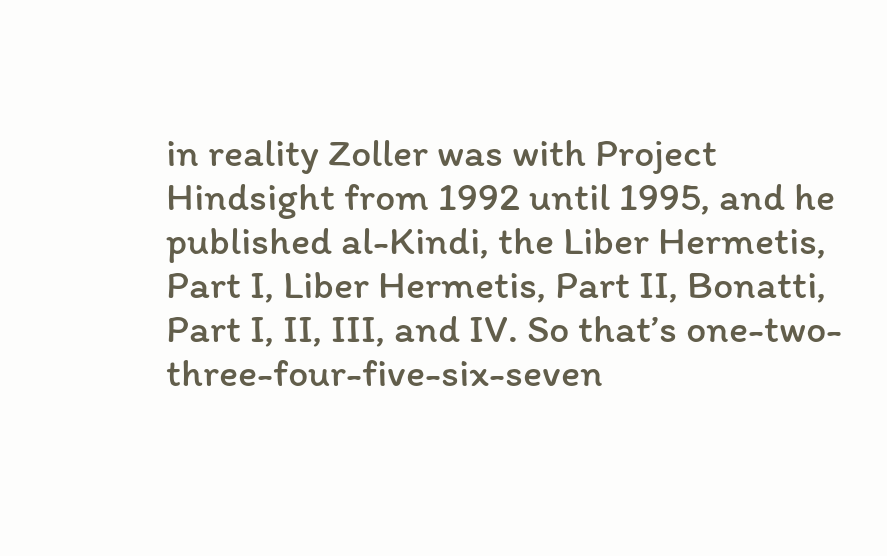in reality Zoller was with Project Hindsight from 1992 until 1995, and he published al-Kindi, the Liber Hermetis, Part I, Liber Hermetis, Part II, Bonatti, Part I, II, III, and IV. So that’s one-two-three-four-five-six-seven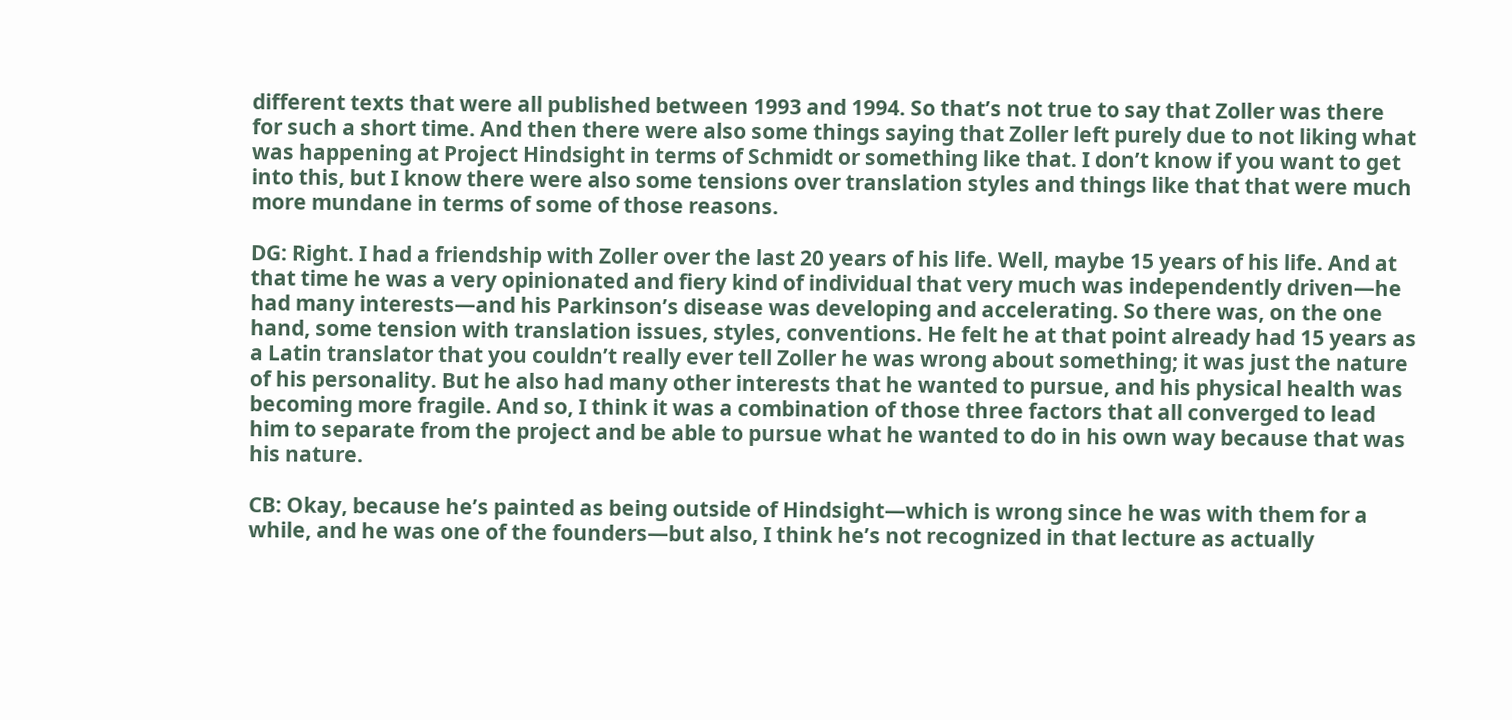different texts that were all published between 1993 and 1994. So that’s not true to say that Zoller was there for such a short time. And then there were also some things saying that Zoller left purely due to not liking what was happening at Project Hindsight in terms of Schmidt or something like that. I don’t know if you want to get into this, but I know there were also some tensions over translation styles and things like that that were much more mundane in terms of some of those reasons.

DG: Right. I had a friendship with Zoller over the last 20 years of his life. Well, maybe 15 years of his life. And at that time he was a very opinionated and fiery kind of individual that very much was independently driven—he had many interests—and his Parkinson’s disease was developing and accelerating. So there was, on the one hand, some tension with translation issues, styles, conventions. He felt he at that point already had 15 years as a Latin translator that you couldn’t really ever tell Zoller he was wrong about something; it was just the nature of his personality. But he also had many other interests that he wanted to pursue, and his physical health was becoming more fragile. And so, I think it was a combination of those three factors that all converged to lead him to separate from the project and be able to pursue what he wanted to do in his own way because that was his nature.

CB: Okay, because he’s painted as being outside of Hindsight—which is wrong since he was with them for a while, and he was one of the founders—but also, I think he’s not recognized in that lecture as actually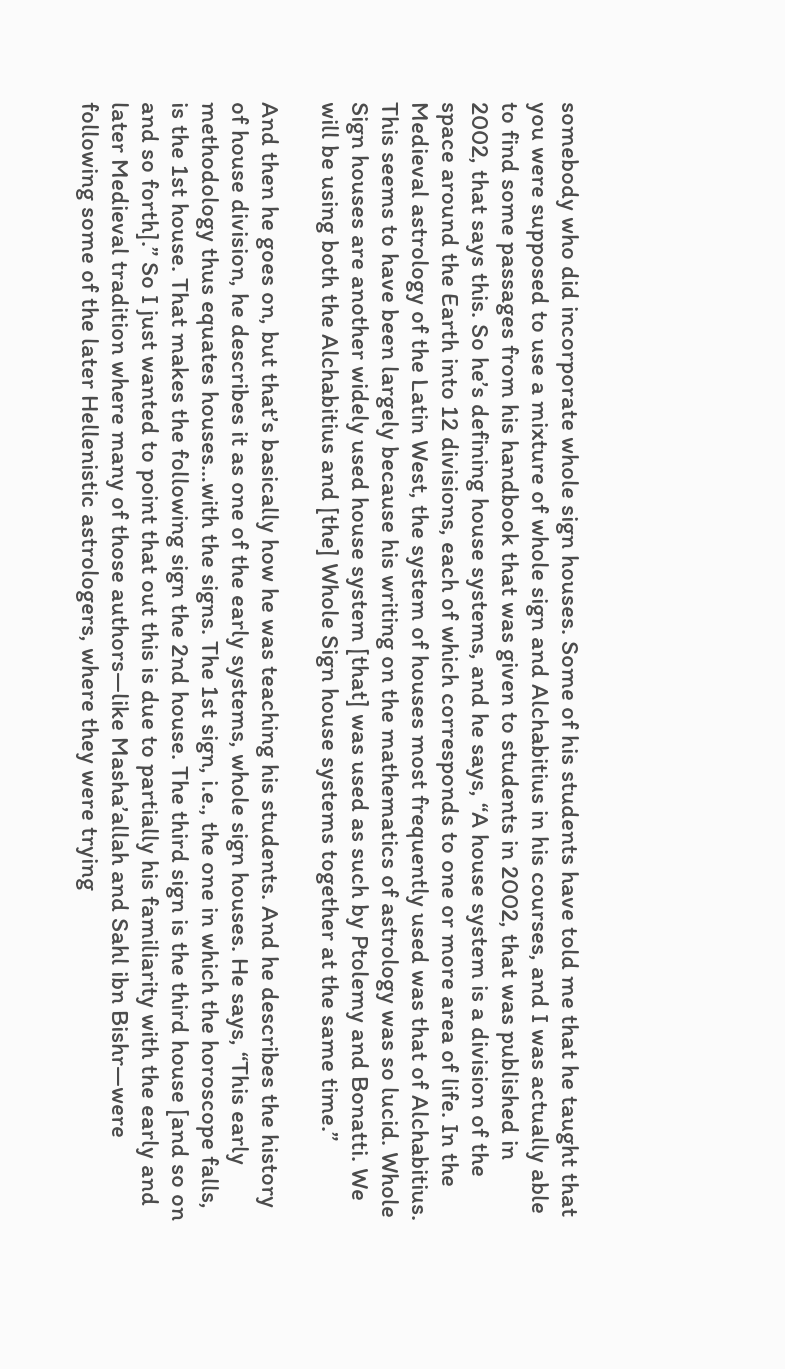somebody who did incorporate whole sign houses. Some of his students have told me that he taught that you were supposed to use a mixture of whole sign and Alchabitius in his courses, and I was actually able to find some passages from his handbook that was given to students in 2002, that was published in 2002, that says this. So he’s defining house systems, and he says, “A house system is a division of the space around the Earth into 12 divisions, each of which corresponds to one or more area of life. In the Medieval astrology of the Latin West, the system of houses most frequently used was that of Alchabitius. This seems to have been largely because his writing on the mathematics of astrology was so lucid. Whole Sign houses are another widely used house system [that] was used as such by Ptolemy and Bonatti. We will be using both the Alchabitius and [the] Whole Sign house systems together at the same time.”

And then he goes on, but that’s basically how he was teaching his students. And he describes the history of house division, he describes it as one of the early systems, whole sign houses. He says, “This early methodology thus equates houses…with the signs. The 1st sign, i.e., the one in which the horoscope falls, is the 1st house. That makes the following sign the 2nd house. The third sign is the third house [and so on and so forth].” So I just wanted to point that out this is due to partially his familiarity with the early and later Medieval tradition where many of those authors—like Masha’allah and Sahl ibn Bishr—were following some of the later Hellenistic astrologers, where they were trying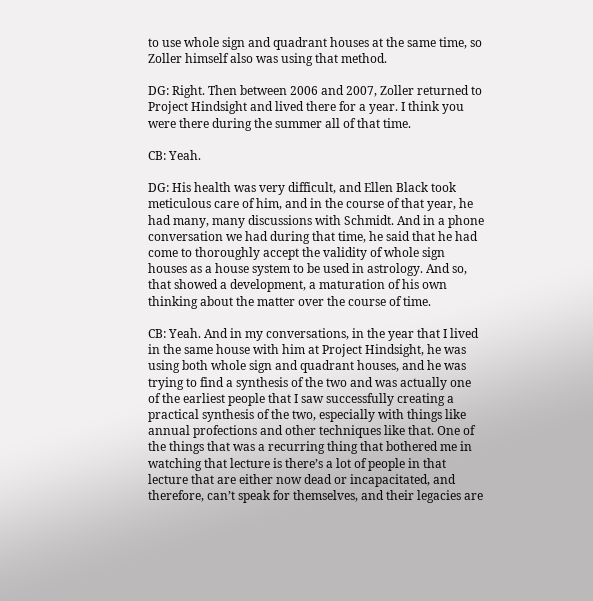to use whole sign and quadrant houses at the same time, so Zoller himself also was using that method.

DG: Right. Then between 2006 and 2007, Zoller returned to Project Hindsight and lived there for a year. I think you were there during the summer all of that time.

CB: Yeah.

DG: His health was very difficult, and Ellen Black took meticulous care of him, and in the course of that year, he had many, many discussions with Schmidt. And in a phone conversation we had during that time, he said that he had come to thoroughly accept the validity of whole sign houses as a house system to be used in astrology. And so, that showed a development, a maturation of his own thinking about the matter over the course of time.

CB: Yeah. And in my conversations, in the year that I lived in the same house with him at Project Hindsight, he was using both whole sign and quadrant houses, and he was trying to find a synthesis of the two and was actually one of the earliest people that I saw successfully creating a practical synthesis of the two, especially with things like annual profections and other techniques like that. One of the things that was a recurring thing that bothered me in watching that lecture is there’s a lot of people in that lecture that are either now dead or incapacitated, and therefore, can’t speak for themselves, and their legacies are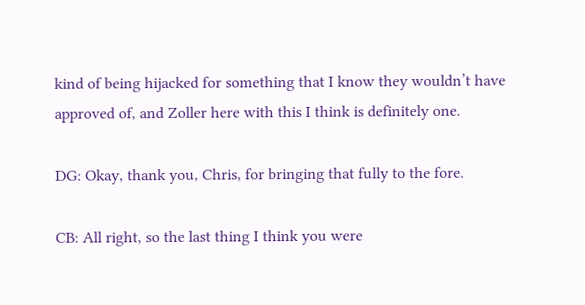kind of being hijacked for something that I know they wouldn’t have approved of, and Zoller here with this I think is definitely one.

DG: Okay, thank you, Chris, for bringing that fully to the fore.

CB: All right, so the last thing I think you were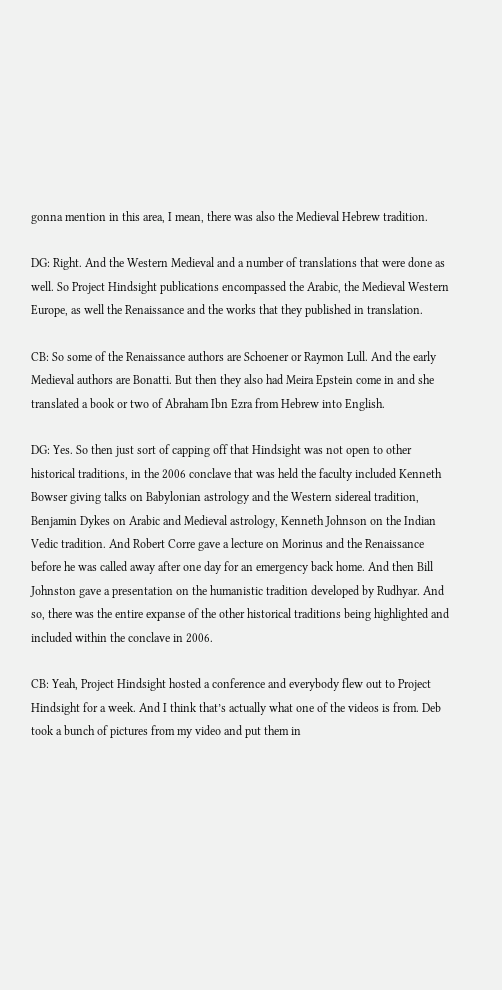gonna mention in this area, I mean, there was also the Medieval Hebrew tradition.

DG: Right. And the Western Medieval and a number of translations that were done as well. So Project Hindsight publications encompassed the Arabic, the Medieval Western Europe, as well the Renaissance and the works that they published in translation.

CB: So some of the Renaissance authors are Schoener or Raymon Lull. And the early Medieval authors are Bonatti. But then they also had Meira Epstein come in and she translated a book or two of Abraham Ibn Ezra from Hebrew into English.

DG: Yes. So then just sort of capping off that Hindsight was not open to other historical traditions, in the 2006 conclave that was held the faculty included Kenneth Bowser giving talks on Babylonian astrology and the Western sidereal tradition, Benjamin Dykes on Arabic and Medieval astrology, Kenneth Johnson on the Indian Vedic tradition. And Robert Corre gave a lecture on Morinus and the Renaissance before he was called away after one day for an emergency back home. And then Bill Johnston gave a presentation on the humanistic tradition developed by Rudhyar. And so, there was the entire expanse of the other historical traditions being highlighted and included within the conclave in 2006.

CB: Yeah, Project Hindsight hosted a conference and everybody flew out to Project Hindsight for a week. And I think that’s actually what one of the videos is from. Deb took a bunch of pictures from my video and put them in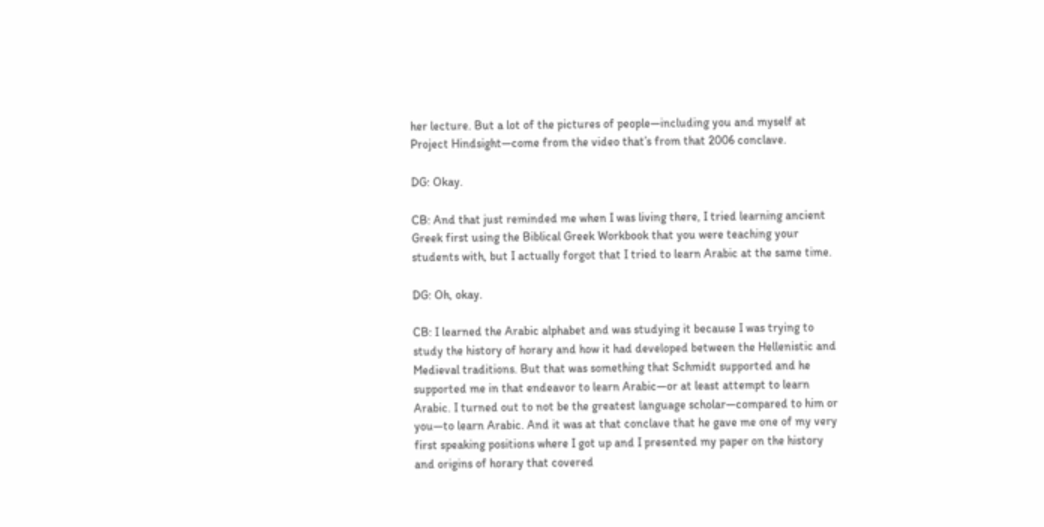her lecture. But a lot of the pictures of people—including you and myself at Project Hindsight—come from the video that’s from that 2006 conclave.

DG: Okay.

CB: And that just reminded me when I was living there, I tried learning ancient Greek first using the Biblical Greek Workbook that you were teaching your students with, but I actually forgot that I tried to learn Arabic at the same time.

DG: Oh, okay.

CB: I learned the Arabic alphabet and was studying it because I was trying to study the history of horary and how it had developed between the Hellenistic and Medieval traditions. But that was something that Schmidt supported and he supported me in that endeavor to learn Arabic—or at least attempt to learn Arabic. I turned out to not be the greatest language scholar—compared to him or you—to learn Arabic. And it was at that conclave that he gave me one of my very first speaking positions where I got up and I presented my paper on the history and origins of horary that covered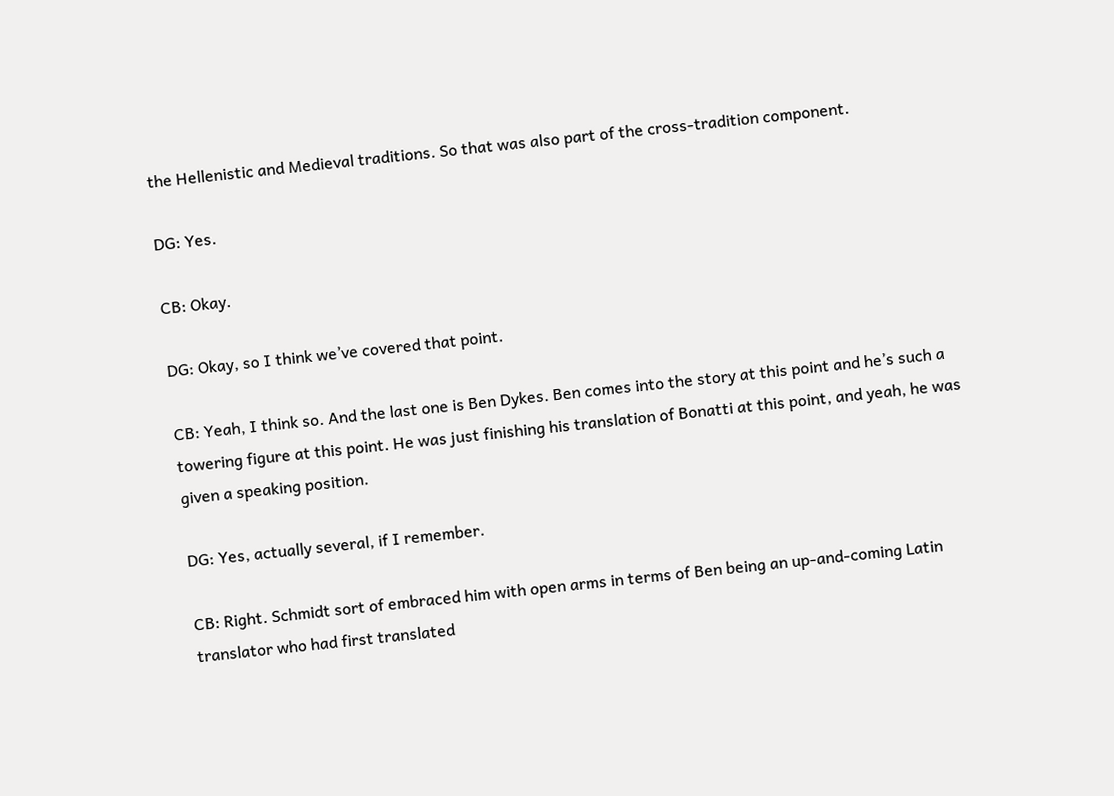the Hellenistic and Medieval traditions. So that was also part of the cross-tradition component.

DG: Yes.

CB: Okay.

DG: Okay, so I think we’ve covered that point.

CB: Yeah, I think so. And the last one is Ben Dykes. Ben comes into the story at this point and he’s such a towering figure at this point. He was just finishing his translation of Bonatti at this point, and yeah, he was given a speaking position.

DG: Yes, actually several, if I remember.

CB: Right. Schmidt sort of embraced him with open arms in terms of Ben being an up-and-coming Latin translator who had first translated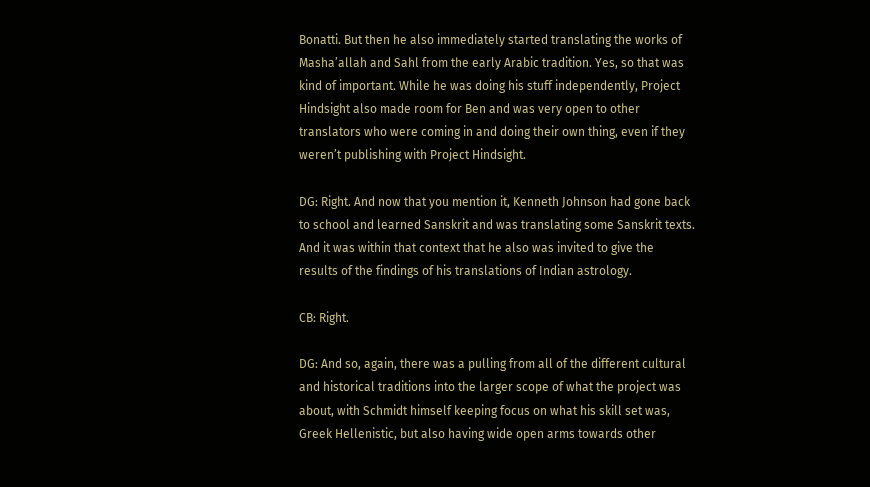Bonatti. But then he also immediately started translating the works of Masha’allah and Sahl from the early Arabic tradition. Yes, so that was kind of important. While he was doing his stuff independently, Project Hindsight also made room for Ben and was very open to other translators who were coming in and doing their own thing, even if they weren’t publishing with Project Hindsight.

DG: Right. And now that you mention it, Kenneth Johnson had gone back to school and learned Sanskrit and was translating some Sanskrit texts. And it was within that context that he also was invited to give the results of the findings of his translations of Indian astrology.

CB: Right.

DG: And so, again, there was a pulling from all of the different cultural and historical traditions into the larger scope of what the project was about, with Schmidt himself keeping focus on what his skill set was, Greek Hellenistic, but also having wide open arms towards other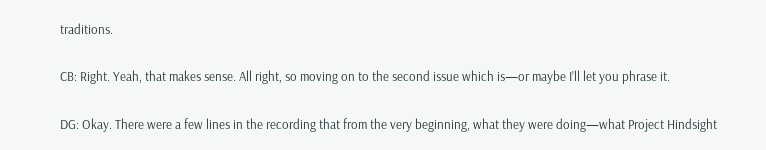traditions.

CB: Right. Yeah, that makes sense. All right, so moving on to the second issue which is—or maybe I’ll let you phrase it.

DG: Okay. There were a few lines in the recording that from the very beginning, what they were doing—what Project Hindsight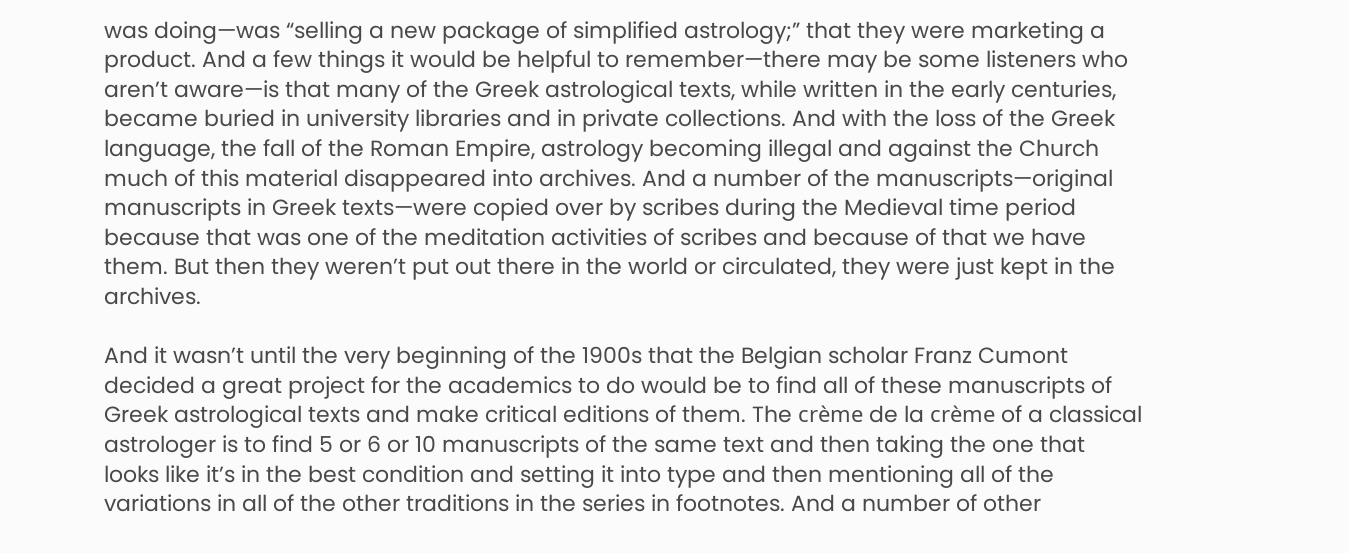was doing—was “selling a new package of simplified astrology;” that they were marketing a product. And a few things it would be helpful to remember—there may be some listeners who aren’t aware—is that many of the Greek astrological texts, while written in the early centuries, became buried in university libraries and in private collections. And with the loss of the Greek language, the fall of the Roman Empire, astrology becoming illegal and against the Church much of this material disappeared into archives. And a number of the manuscripts—original manuscripts in Greek texts—were copied over by scribes during the Medieval time period because that was one of the meditation activities of scribes and because of that we have them. But then they weren’t put out there in the world or circulated, they were just kept in the archives.

And it wasn’t until the very beginning of the 1900s that the Belgian scholar Franz Cumont decided a great project for the academics to do would be to find all of these manuscripts of Greek astrological texts and make critical editions of them. The crème de la crème of a classical astrologer is to find 5 or 6 or 10 manuscripts of the same text and then taking the one that looks like it’s in the best condition and setting it into type and then mentioning all of the variations in all of the other traditions in the series in footnotes. And a number of other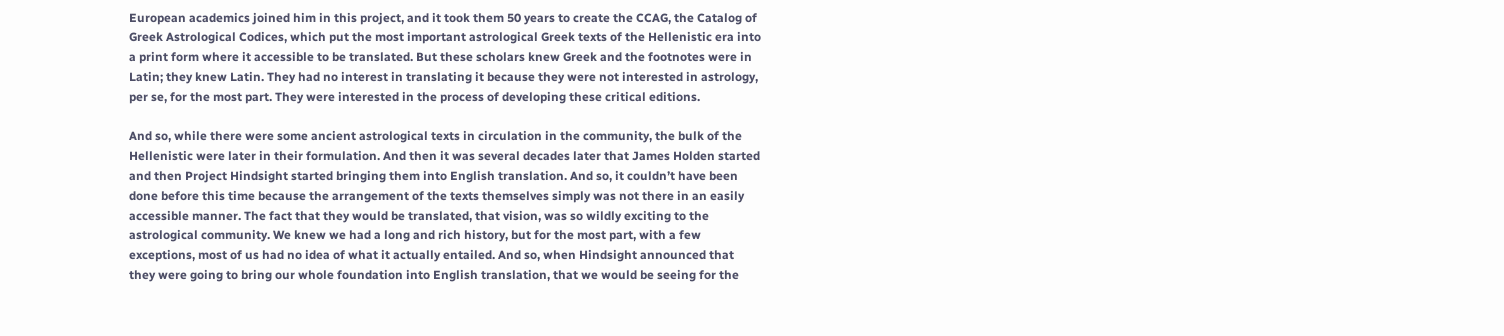European academics joined him in this project, and it took them 50 years to create the CCAG, the Catalog of Greek Astrological Codices, which put the most important astrological Greek texts of the Hellenistic era into a print form where it accessible to be translated. But these scholars knew Greek and the footnotes were in Latin; they knew Latin. They had no interest in translating it because they were not interested in astrology, per se, for the most part. They were interested in the process of developing these critical editions.

And so, while there were some ancient astrological texts in circulation in the community, the bulk of the Hellenistic were later in their formulation. And then it was several decades later that James Holden started and then Project Hindsight started bringing them into English translation. And so, it couldn’t have been done before this time because the arrangement of the texts themselves simply was not there in an easily accessible manner. The fact that they would be translated, that vision, was so wildly exciting to the astrological community. We knew we had a long and rich history, but for the most part, with a few exceptions, most of us had no idea of what it actually entailed. And so, when Hindsight announced that they were going to bring our whole foundation into English translation, that we would be seeing for the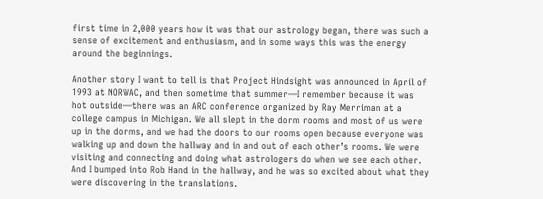first time in 2,000 years how it was that our astrology began, there was such a sense of excitement and enthusiasm, and in some ways this was the energy around the beginnings.

Another story I want to tell is that Project Hindsight was announced in April of 1993 at NORWAC, and then sometime that summer—I remember because it was hot outside—there was an ARC conference organized by Ray Merriman at a college campus in Michigan. We all slept in the dorm rooms and most of us were up in the dorms, and we had the doors to our rooms open because everyone was walking up and down the hallway and in and out of each other’s rooms. We were visiting and connecting and doing what astrologers do when we see each other. And I bumped into Rob Hand in the hallway, and he was so excited about what they were discovering in the translations.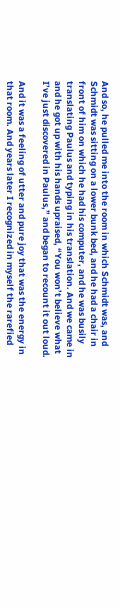And so, he pulled me into the room in which Schmidt was, and Schmidt was sitting on a lower bunk bed, and he had a chair in front of him on which he had his computer, and he was busily translating Paulus and typing in his translation. And we came in and he got up with his hands upraised, “You won’t believe what I’ve just discovered in Paulus,” and began to recount it out loud.

And it was a feeling of utter and pure joy that was the energy in that room. And years later I recognized in myself the rarefied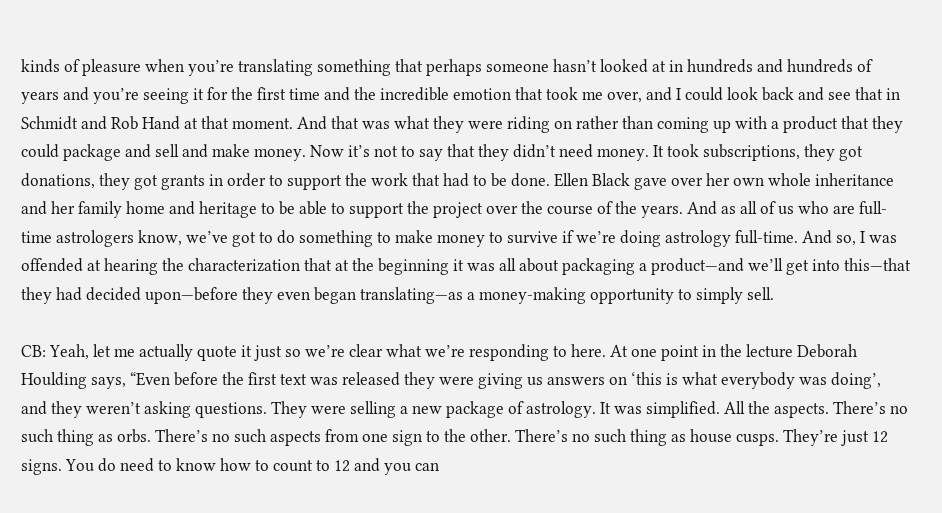kinds of pleasure when you’re translating something that perhaps someone hasn’t looked at in hundreds and hundreds of years and you’re seeing it for the first time and the incredible emotion that took me over, and I could look back and see that in Schmidt and Rob Hand at that moment. And that was what they were riding on rather than coming up with a product that they could package and sell and make money. Now it’s not to say that they didn’t need money. It took subscriptions, they got donations, they got grants in order to support the work that had to be done. Ellen Black gave over her own whole inheritance and her family home and heritage to be able to support the project over the course of the years. And as all of us who are full-time astrologers know, we’ve got to do something to make money to survive if we’re doing astrology full-time. And so, I was offended at hearing the characterization that at the beginning it was all about packaging a product—and we’ll get into this—that they had decided upon—before they even began translating—as a money-making opportunity to simply sell.

CB: Yeah, let me actually quote it just so we’re clear what we’re responding to here. At one point in the lecture Deborah Houlding says, “Even before the first text was released they were giving us answers on ‘this is what everybody was doing’, and they weren’t asking questions. They were selling a new package of astrology. It was simplified. All the aspects. There’s no such thing as orbs. There’s no such aspects from one sign to the other. There’s no such thing as house cusps. They’re just 12 signs. You do need to know how to count to 12 and you can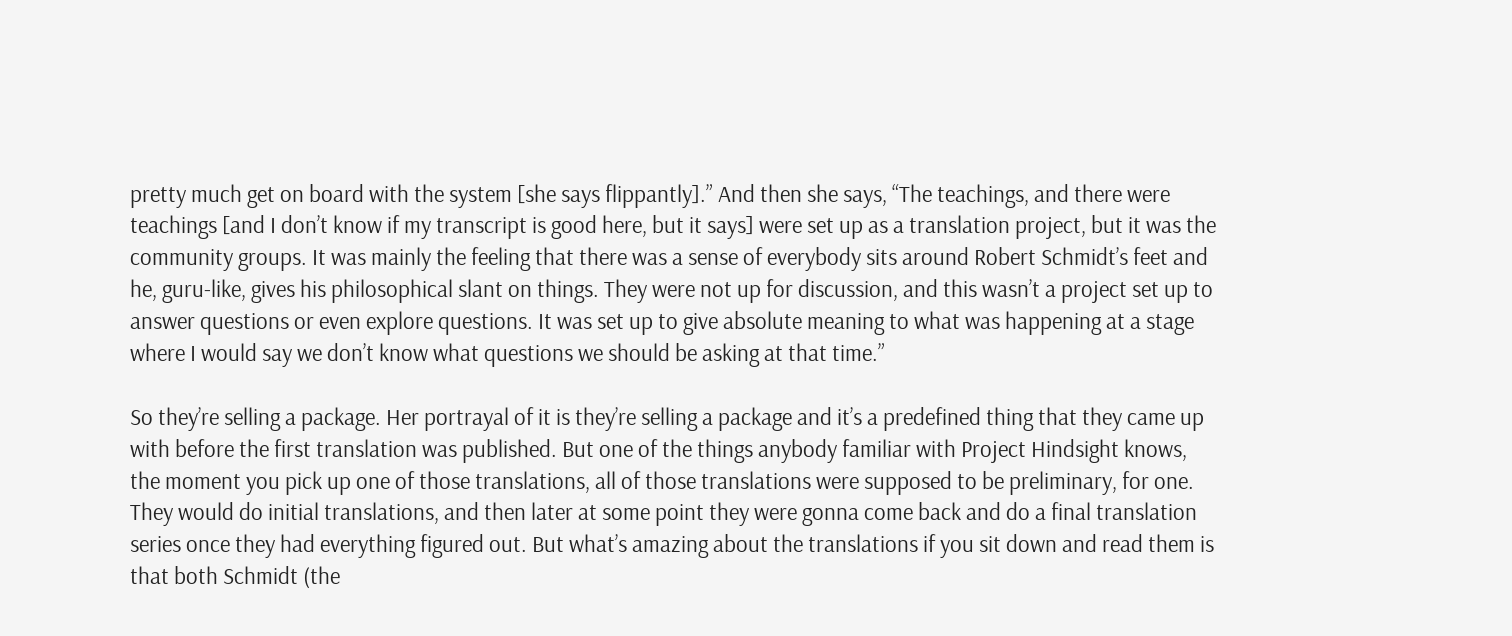pretty much get on board with the system [she says flippantly].” And then she says, “The teachings, and there were teachings [and I don’t know if my transcript is good here, but it says] were set up as a translation project, but it was the community groups. It was mainly the feeling that there was a sense of everybody sits around Robert Schmidt’s feet and he, guru-like, gives his philosophical slant on things. They were not up for discussion, and this wasn’t a project set up to answer questions or even explore questions. It was set up to give absolute meaning to what was happening at a stage where I would say we don’t know what questions we should be asking at that time.”

So they’re selling a package. Her portrayal of it is they’re selling a package and it’s a predefined thing that they came up with before the first translation was published. But one of the things anybody familiar with Project Hindsight knows, the moment you pick up one of those translations, all of those translations were supposed to be preliminary, for one. They would do initial translations, and then later at some point they were gonna come back and do a final translation series once they had everything figured out. But what’s amazing about the translations if you sit down and read them is that both Schmidt (the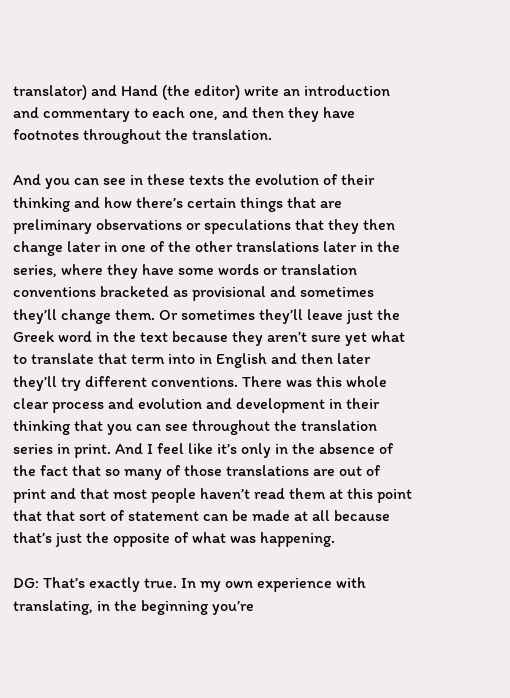translator) and Hand (the editor) write an introduction and commentary to each one, and then they have footnotes throughout the translation.

And you can see in these texts the evolution of their thinking and how there’s certain things that are preliminary observations or speculations that they then change later in one of the other translations later in the series, where they have some words or translation conventions bracketed as provisional and sometimes they’ll change them. Or sometimes they’ll leave just the Greek word in the text because they aren’t sure yet what to translate that term into in English and then later they’ll try different conventions. There was this whole clear process and evolution and development in their thinking that you can see throughout the translation series in print. And I feel like it’s only in the absence of the fact that so many of those translations are out of print and that most people haven’t read them at this point that that sort of statement can be made at all because that’s just the opposite of what was happening.

DG: That’s exactly true. In my own experience with translating, in the beginning you’re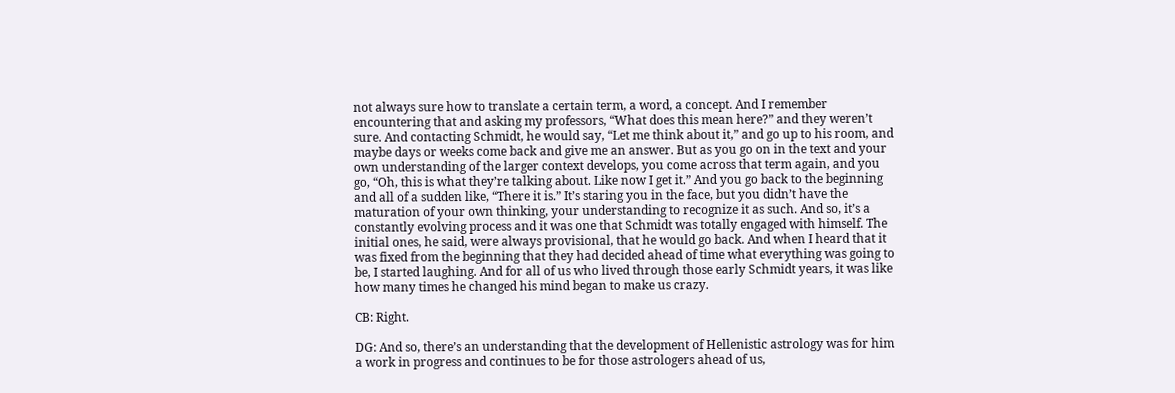not always sure how to translate a certain term, a word, a concept. And I remember encountering that and asking my professors, “What does this mean here?” and they weren’t sure. And contacting Schmidt, he would say, “Let me think about it,” and go up to his room, and maybe days or weeks come back and give me an answer. But as you go on in the text and your own understanding of the larger context develops, you come across that term again, and you go, “Oh, this is what they’re talking about. Like now I get it.” And you go back to the beginning and all of a sudden like, “There it is.” It’s staring you in the face, but you didn’t have the maturation of your own thinking, your understanding to recognize it as such. And so, it’s a constantly evolving process and it was one that Schmidt was totally engaged with himself. The initial ones, he said, were always provisional, that he would go back. And when I heard that it was fixed from the beginning that they had decided ahead of time what everything was going to be, I started laughing. And for all of us who lived through those early Schmidt years, it was like how many times he changed his mind began to make us crazy.

CB: Right.

DG: And so, there’s an understanding that the development of Hellenistic astrology was for him a work in progress and continues to be for those astrologers ahead of us,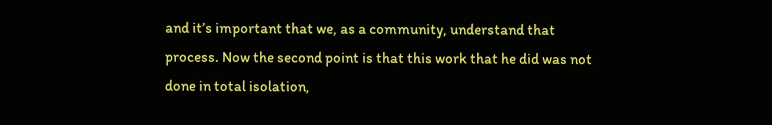and it’s important that we, as a community, understand that process. Now the second point is that this work that he did was not done in total isolation,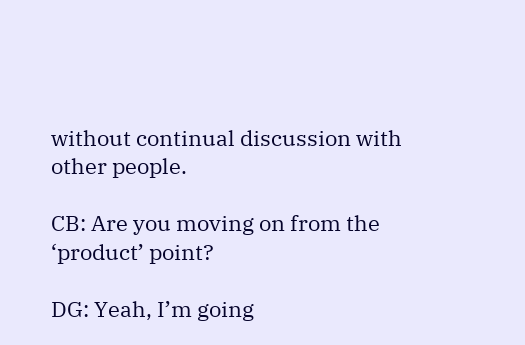without continual discussion with other people.

CB: Are you moving on from the ‘product’ point?

DG: Yeah, I’m going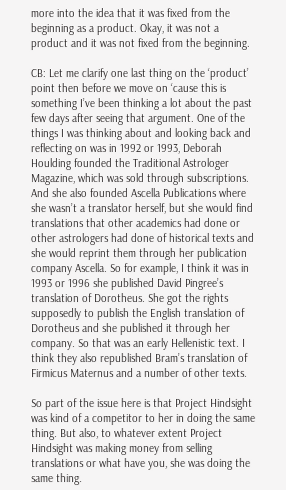more into the idea that it was fixed from the beginning as a product. Okay, it was not a product and it was not fixed from the beginning.

CB: Let me clarify one last thing on the ‘product’ point then before we move on ‘cause this is something I’ve been thinking a lot about the past few days after seeing that argument. One of the things I was thinking about and looking back and reflecting on was in 1992 or 1993, Deborah Houlding founded the Traditional Astrologer Magazine, which was sold through subscriptions. And she also founded Ascella Publications where she wasn’t a translator herself, but she would find translations that other academics had done or other astrologers had done of historical texts and she would reprint them through her publication company Ascella. So for example, I think it was in 1993 or 1996 she published David Pingree’s translation of Dorotheus. She got the rights supposedly to publish the English translation of Dorotheus and she published it through her company. So that was an early Hellenistic text. I think they also republished Bram’s translation of Firmicus Maternus and a number of other texts.

So part of the issue here is that Project Hindsight was kind of a competitor to her in doing the same thing. But also, to whatever extent Project Hindsight was making money from selling translations or what have you, she was doing the same thing.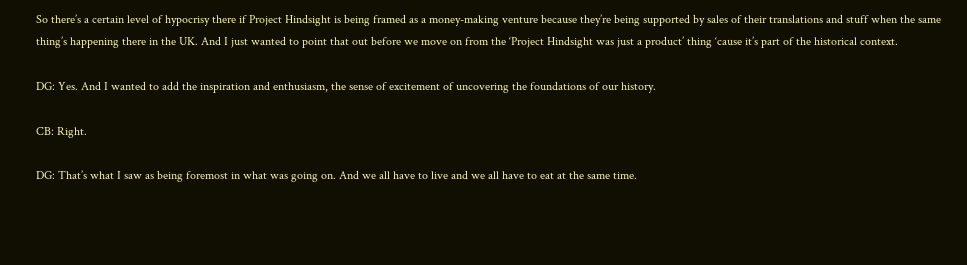So there’s a certain level of hypocrisy there if Project Hindsight is being framed as a money-making venture because they’re being supported by sales of their translations and stuff when the same thing’s happening there in the UK. And I just wanted to point that out before we move on from the ‘Project Hindsight was just a product’ thing ‘cause it’s part of the historical context.

DG: Yes. And I wanted to add the inspiration and enthusiasm, the sense of excitement of uncovering the foundations of our history.

CB: Right.

DG: That’s what I saw as being foremost in what was going on. And we all have to live and we all have to eat at the same time.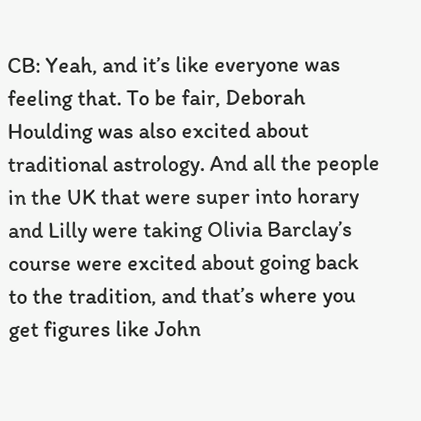CB: Yeah, and it’s like everyone was feeling that. To be fair, Deborah Houlding was also excited about traditional astrology. And all the people in the UK that were super into horary and Lilly were taking Olivia Barclay’s course were excited about going back to the tradition, and that’s where you get figures like John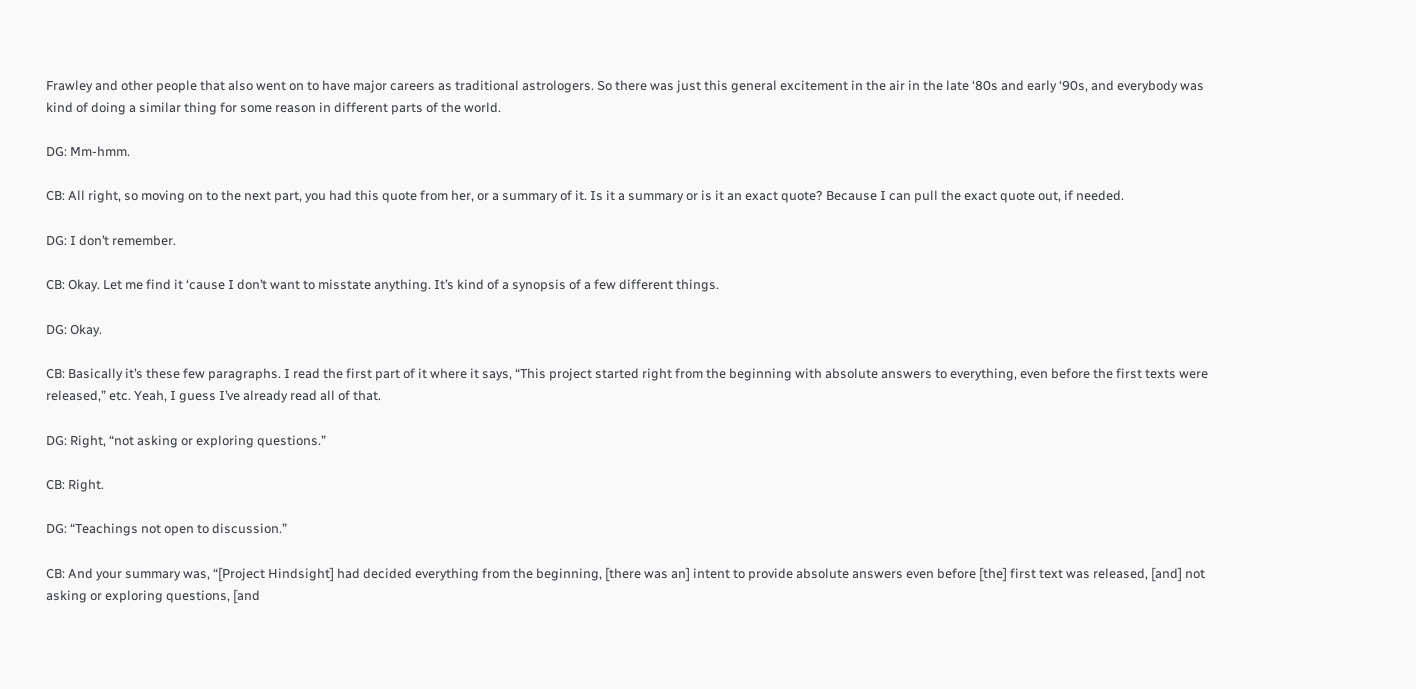Frawley and other people that also went on to have major careers as traditional astrologers. So there was just this general excitement in the air in the late ‘80s and early ‘90s, and everybody was kind of doing a similar thing for some reason in different parts of the world.

DG: Mm-hmm.

CB: All right, so moving on to the next part, you had this quote from her, or a summary of it. Is it a summary or is it an exact quote? Because I can pull the exact quote out, if needed.

DG: I don’t remember.

CB: Okay. Let me find it ‘cause I don’t want to misstate anything. It’s kind of a synopsis of a few different things.

DG: Okay.

CB: Basically it’s these few paragraphs. I read the first part of it where it says, “This project started right from the beginning with absolute answers to everything, even before the first texts were released,” etc. Yeah, I guess I’ve already read all of that.

DG: Right, “not asking or exploring questions.”

CB: Right.

DG: “Teachings not open to discussion.”

CB: And your summary was, “[Project Hindsight] had decided everything from the beginning, [there was an] intent to provide absolute answers even before [the] first text was released, [and] not asking or exploring questions, [and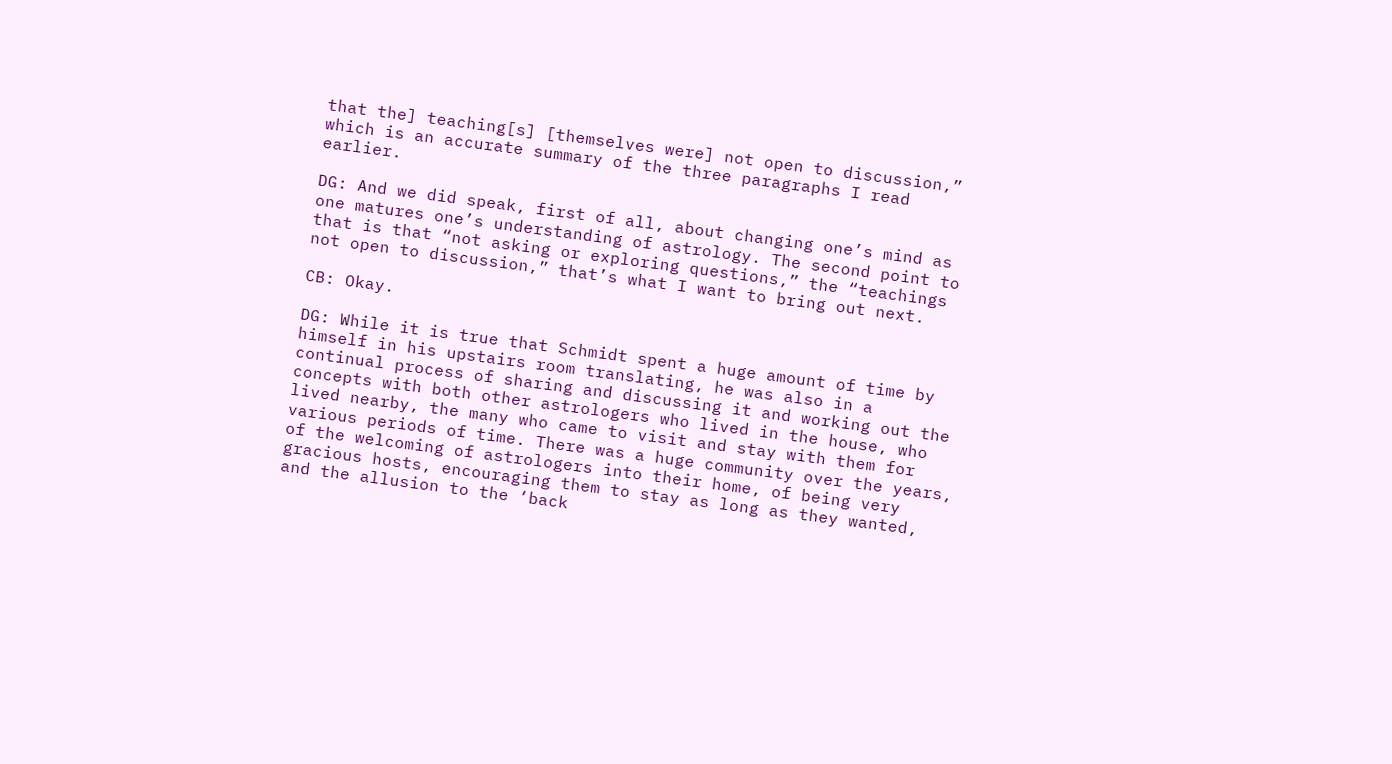that the] teaching[s] [themselves were] not open to discussion,” which is an accurate summary of the three paragraphs I read earlier.

DG: And we did speak, first of all, about changing one’s mind as one matures one’s understanding of astrology. The second point to that is that “not asking or exploring questions,” the “teachings not open to discussion,” that’s what I want to bring out next.

CB: Okay.

DG: While it is true that Schmidt spent a huge amount of time by himself in his upstairs room translating, he was also in a continual process of sharing and discussing it and working out the concepts with both other astrologers who lived in the house, who lived nearby, the many who came to visit and stay with them for various periods of time. There was a huge community over the years, of the welcoming of astrologers into their home, of being very gracious hosts, encouraging them to stay as long as they wanted, and the allusion to the ‘back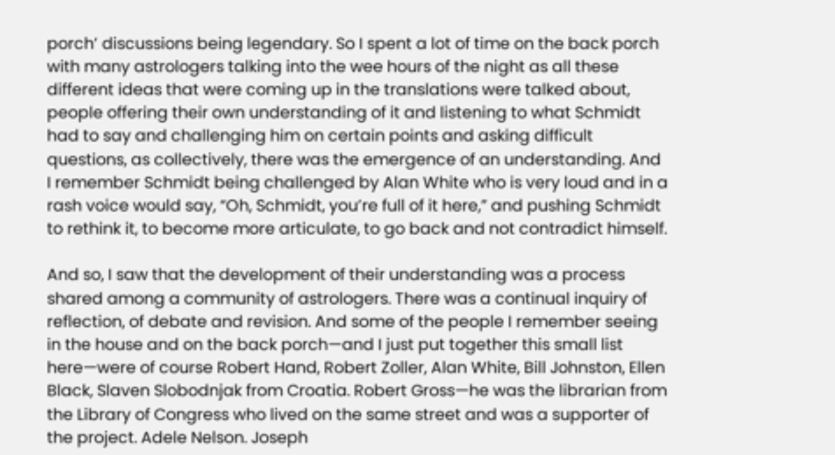porch’ discussions being legendary. So I spent a lot of time on the back porch with many astrologers talking into the wee hours of the night as all these different ideas that were coming up in the translations were talked about, people offering their own understanding of it and listening to what Schmidt had to say and challenging him on certain points and asking difficult questions, as collectively, there was the emergence of an understanding. And I remember Schmidt being challenged by Alan White who is very loud and in a rash voice would say, “Oh, Schmidt, you’re full of it here,” and pushing Schmidt to rethink it, to become more articulate, to go back and not contradict himself.

And so, I saw that the development of their understanding was a process shared among a community of astrologers. There was a continual inquiry of reflection, of debate and revision. And some of the people I remember seeing in the house and on the back porch—and I just put together this small list here—were of course Robert Hand, Robert Zoller, Alan White, Bill Johnston, Ellen Black, Slaven Slobodnjak from Croatia. Robert Gross—he was the librarian from the Library of Congress who lived on the same street and was a supporter of the project. Adele Nelson. Joseph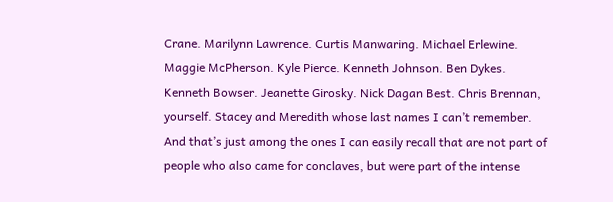Crane. Marilynn Lawrence. Curtis Manwaring. Michael Erlewine. Maggie McPherson. Kyle Pierce. Kenneth Johnson. Ben Dykes. Kenneth Bowser. Jeanette Girosky. Nick Dagan Best. Chris Brennan, yourself. Stacey and Meredith whose last names I can’t remember. And that’s just among the ones I can easily recall that are not part of people who also came for conclaves, but were part of the intense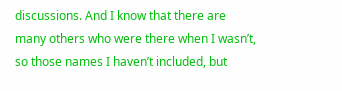discussions. And I know that there are many others who were there when I wasn’t, so those names I haven’t included, but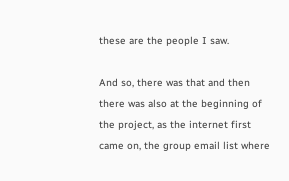these are the people I saw.

And so, there was that and then there was also at the beginning of the project, as the internet first came on, the group email list where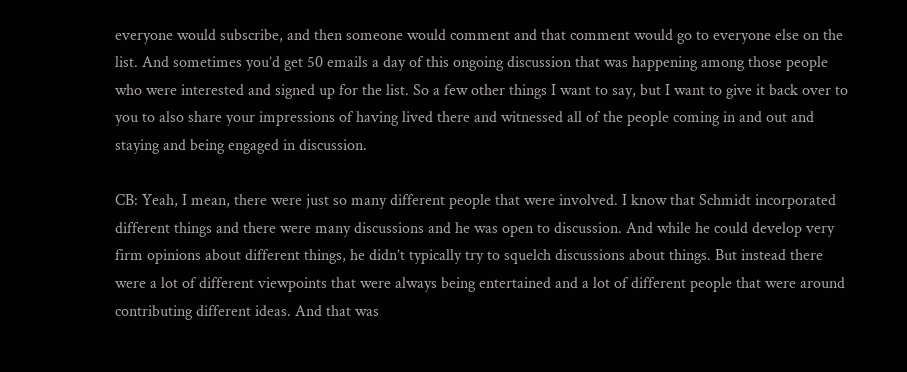everyone would subscribe, and then someone would comment and that comment would go to everyone else on the list. And sometimes you’d get 50 emails a day of this ongoing discussion that was happening among those people who were interested and signed up for the list. So a few other things I want to say, but I want to give it back over to you to also share your impressions of having lived there and witnessed all of the people coming in and out and staying and being engaged in discussion.

CB: Yeah, I mean, there were just so many different people that were involved. I know that Schmidt incorporated different things and there were many discussions and he was open to discussion. And while he could develop very firm opinions about different things, he didn’t typically try to squelch discussions about things. But instead there were a lot of different viewpoints that were always being entertained and a lot of different people that were around contributing different ideas. And that was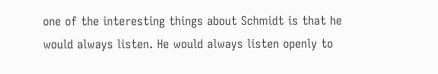one of the interesting things about Schmidt is that he would always listen. He would always listen openly to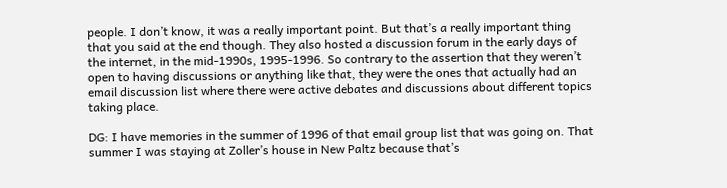people. I don’t know, it was a really important point. But that’s a really important thing that you said at the end though. They also hosted a discussion forum in the early days of the internet, in the mid-1990s, 1995-1996. So contrary to the assertion that they weren’t open to having discussions or anything like that, they were the ones that actually had an email discussion list where there were active debates and discussions about different topics taking place.

DG: I have memories in the summer of 1996 of that email group list that was going on. That summer I was staying at Zoller’s house in New Paltz because that’s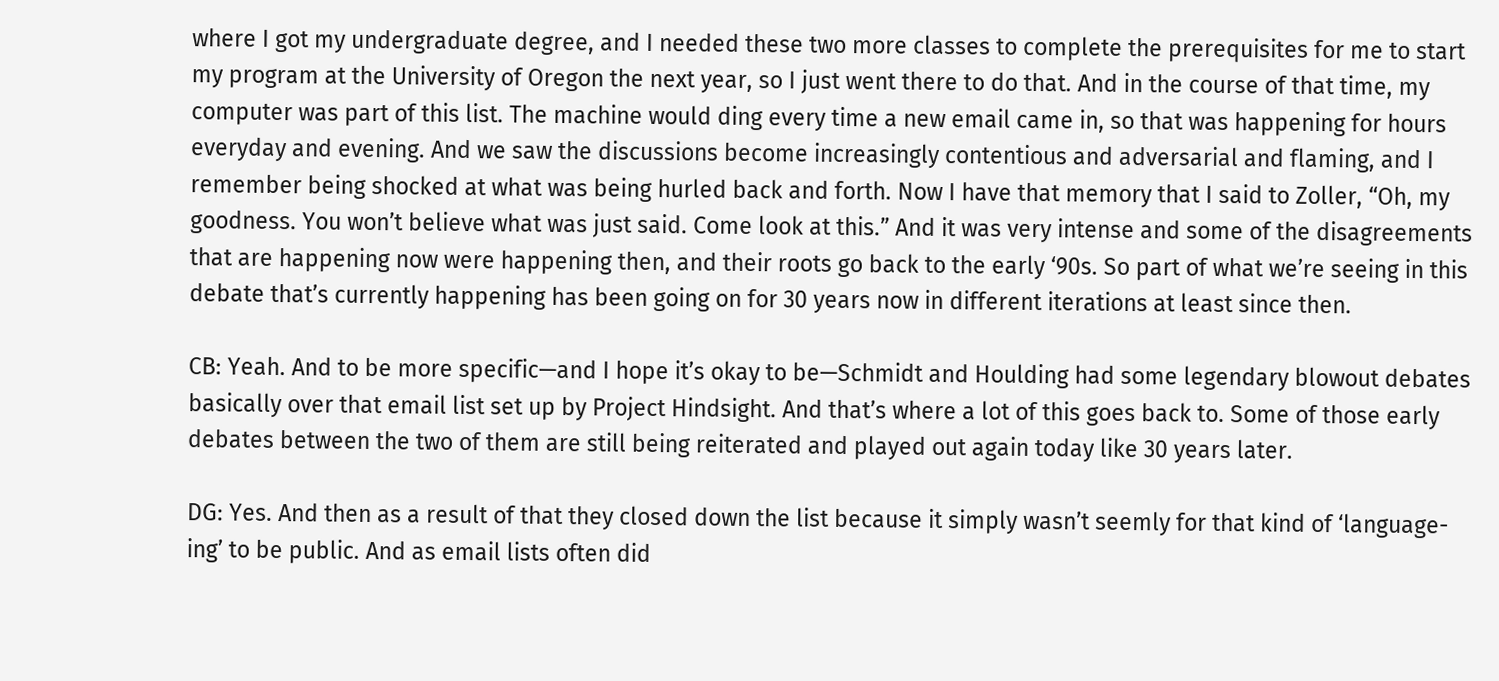where I got my undergraduate degree, and I needed these two more classes to complete the prerequisites for me to start my program at the University of Oregon the next year, so I just went there to do that. And in the course of that time, my computer was part of this list. The machine would ding every time a new email came in, so that was happening for hours everyday and evening. And we saw the discussions become increasingly contentious and adversarial and flaming, and I remember being shocked at what was being hurled back and forth. Now I have that memory that I said to Zoller, “Oh, my goodness. You won’t believe what was just said. Come look at this.” And it was very intense and some of the disagreements that are happening now were happening then, and their roots go back to the early ‘90s. So part of what we’re seeing in this debate that’s currently happening has been going on for 30 years now in different iterations at least since then.

CB: Yeah. And to be more specific—and I hope it’s okay to be—Schmidt and Houlding had some legendary blowout debates basically over that email list set up by Project Hindsight. And that’s where a lot of this goes back to. Some of those early debates between the two of them are still being reiterated and played out again today like 30 years later.

DG: Yes. And then as a result of that they closed down the list because it simply wasn’t seemly for that kind of ‘language-ing’ to be public. And as email lists often did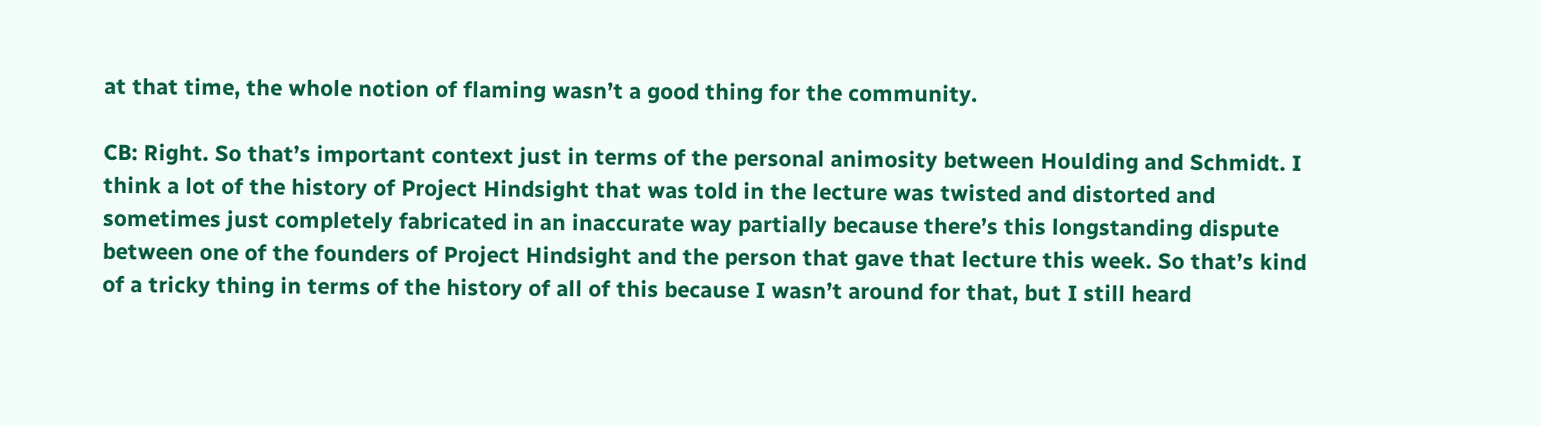at that time, the whole notion of flaming wasn’t a good thing for the community.

CB: Right. So that’s important context just in terms of the personal animosity between Houlding and Schmidt. I think a lot of the history of Project Hindsight that was told in the lecture was twisted and distorted and sometimes just completely fabricated in an inaccurate way partially because there’s this longstanding dispute between one of the founders of Project Hindsight and the person that gave that lecture this week. So that’s kind of a tricky thing in terms of the history of all of this because I wasn’t around for that, but I still heard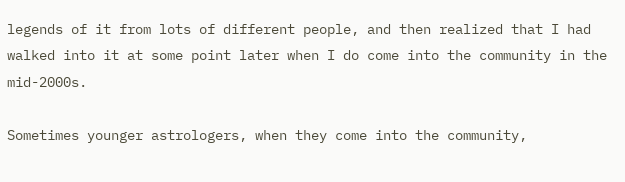legends of it from lots of different people, and then realized that I had walked into it at some point later when I do come into the community in the mid-2000s.

Sometimes younger astrologers, when they come into the community,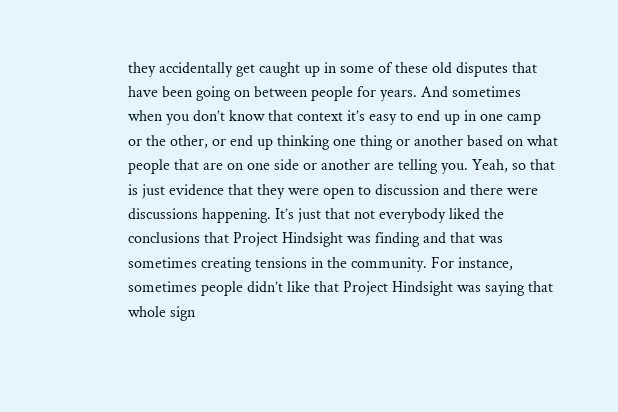they accidentally get caught up in some of these old disputes that have been going on between people for years. And sometimes when you don’t know that context it’s easy to end up in one camp or the other, or end up thinking one thing or another based on what people that are on one side or another are telling you. Yeah, so that is just evidence that they were open to discussion and there were discussions happening. It’s just that not everybody liked the conclusions that Project Hindsight was finding and that was sometimes creating tensions in the community. For instance, sometimes people didn’t like that Project Hindsight was saying that whole sign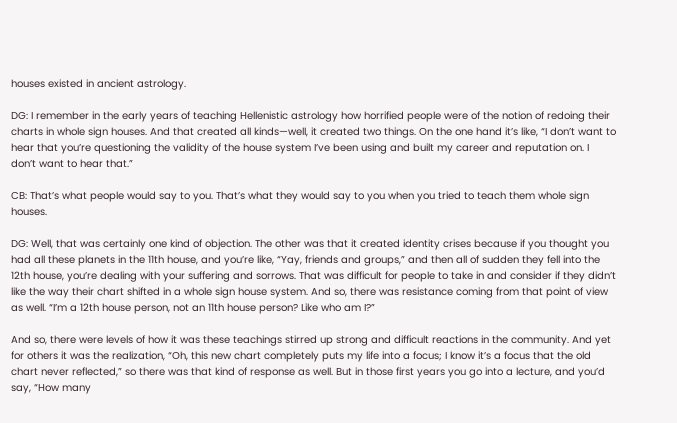houses existed in ancient astrology.

DG: I remember in the early years of teaching Hellenistic astrology how horrified people were of the notion of redoing their charts in whole sign houses. And that created all kinds—well, it created two things. On the one hand it’s like, “I don’t want to hear that you’re questioning the validity of the house system I’ve been using and built my career and reputation on. I don’t want to hear that.”

CB: That’s what people would say to you. That’s what they would say to you when you tried to teach them whole sign houses.

DG: Well, that was certainly one kind of objection. The other was that it created identity crises because if you thought you had all these planets in the 11th house, and you’re like, “Yay, friends and groups,” and then all of sudden they fell into the 12th house, you’re dealing with your suffering and sorrows. That was difficult for people to take in and consider if they didn’t like the way their chart shifted in a whole sign house system. And so, there was resistance coming from that point of view as well. “I’m a 12th house person, not an 11th house person? Like who am I?”

And so, there were levels of how it was these teachings stirred up strong and difficult reactions in the community. And yet for others it was the realization, “Oh, this new chart completely puts my life into a focus; I know it’s a focus that the old chart never reflected,” so there was that kind of response as well. But in those first years you go into a lecture, and you’d say, “How many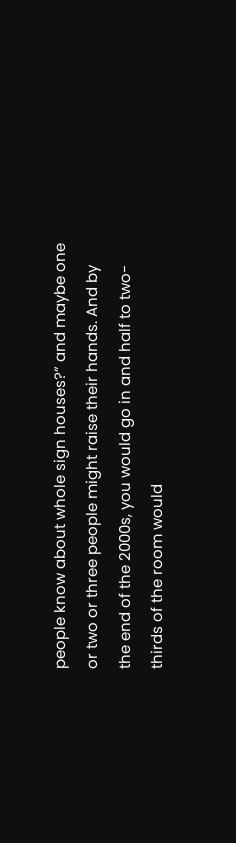people know about whole sign houses?” and maybe one or two or three people might raise their hands. And by the end of the 2000s, you would go in and half to two-thirds of the room would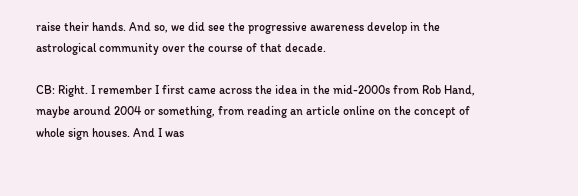raise their hands. And so, we did see the progressive awareness develop in the astrological community over the course of that decade.

CB: Right. I remember I first came across the idea in the mid-2000s from Rob Hand, maybe around 2004 or something, from reading an article online on the concept of whole sign houses. And I was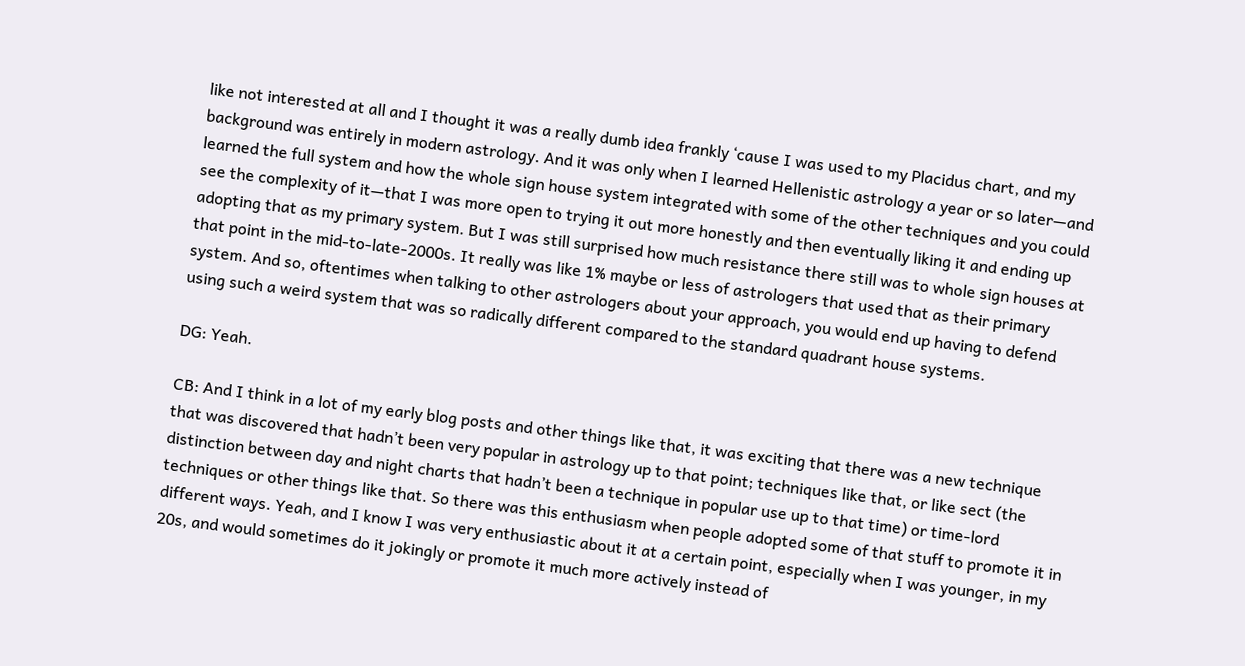like not interested at all and I thought it was a really dumb idea frankly ‘cause I was used to my Placidus chart, and my background was entirely in modern astrology. And it was only when I learned Hellenistic astrology a year or so later—and learned the full system and how the whole sign house system integrated with some of the other techniques and you could see the complexity of it—that I was more open to trying it out more honestly and then eventually liking it and ending up adopting that as my primary system. But I was still surprised how much resistance there still was to whole sign houses at that point in the mid-to-late-2000s. It really was like 1% maybe or less of astrologers that used that as their primary system. And so, oftentimes when talking to other astrologers about your approach, you would end up having to defend using such a weird system that was so radically different compared to the standard quadrant house systems.

DG: Yeah.

CB: And I think in a lot of my early blog posts and other things like that, it was exciting that there was a new technique that was discovered that hadn’t been very popular in astrology up to that point; techniques like that, or like sect (the distinction between day and night charts that hadn’t been a technique in popular use up to that time) or time-lord techniques or other things like that. So there was this enthusiasm when people adopted some of that stuff to promote it in different ways. Yeah, and I know I was very enthusiastic about it at a certain point, especially when I was younger, in my 20s, and would sometimes do it jokingly or promote it much more actively instead of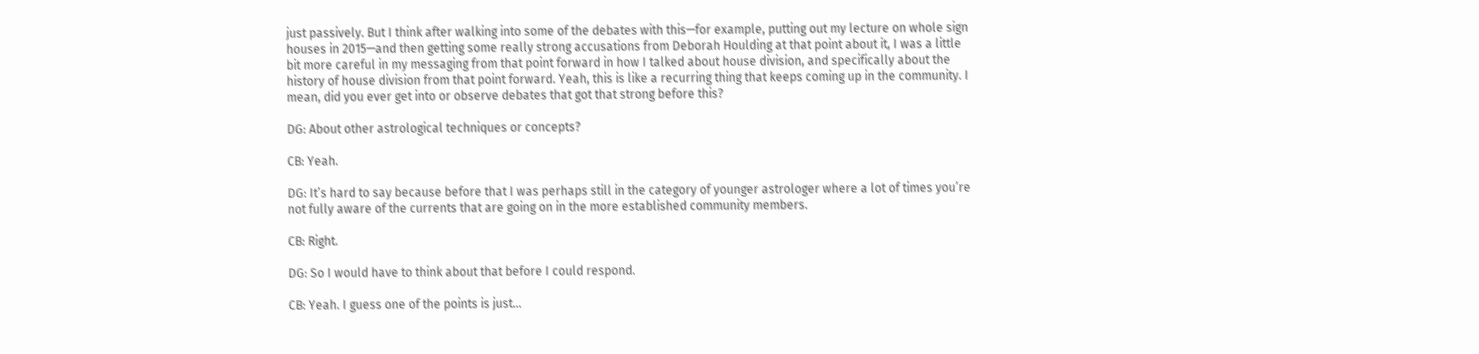just passively. But I think after walking into some of the debates with this—for example, putting out my lecture on whole sign houses in 2015—and then getting some really strong accusations from Deborah Houlding at that point about it, I was a little bit more careful in my messaging from that point forward in how I talked about house division, and specifically about the history of house division from that point forward. Yeah, this is like a recurring thing that keeps coming up in the community. I mean, did you ever get into or observe debates that got that strong before this?

DG: About other astrological techniques or concepts?

CB: Yeah.

DG: It’s hard to say because before that I was perhaps still in the category of younger astrologer where a lot of times you’re not fully aware of the currents that are going on in the more established community members.

CB: Right.

DG: So I would have to think about that before I could respond.

CB: Yeah. I guess one of the points is just…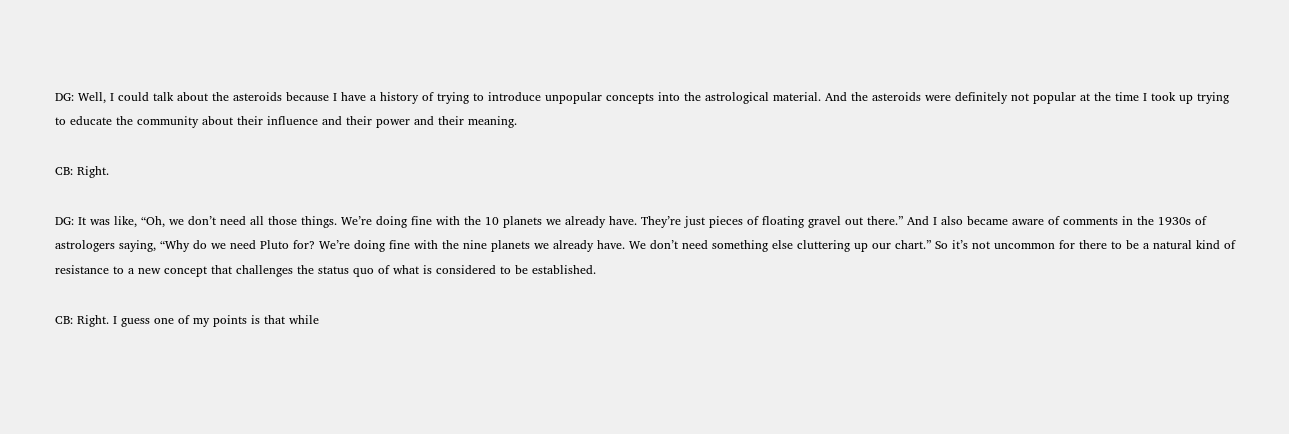DG: Well, I could talk about the asteroids because I have a history of trying to introduce unpopular concepts into the astrological material. And the asteroids were definitely not popular at the time I took up trying to educate the community about their influence and their power and their meaning.

CB: Right.

DG: It was like, “Oh, we don’t need all those things. We’re doing fine with the 10 planets we already have. They’re just pieces of floating gravel out there.” And I also became aware of comments in the 1930s of astrologers saying, “Why do we need Pluto for? We’re doing fine with the nine planets we already have. We don’t need something else cluttering up our chart.” So it’s not uncommon for there to be a natural kind of resistance to a new concept that challenges the status quo of what is considered to be established.

CB: Right. I guess one of my points is that while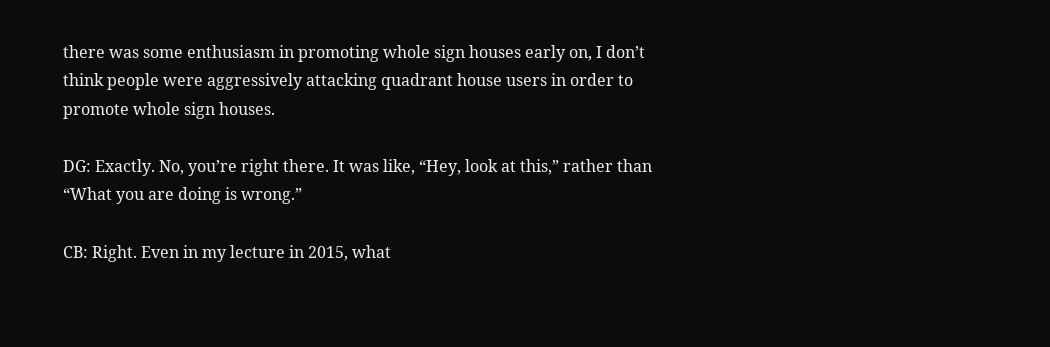there was some enthusiasm in promoting whole sign houses early on, I don’t think people were aggressively attacking quadrant house users in order to promote whole sign houses.

DG: Exactly. No, you’re right there. It was like, “Hey, look at this,” rather than “What you are doing is wrong.”

CB: Right. Even in my lecture in 2015, what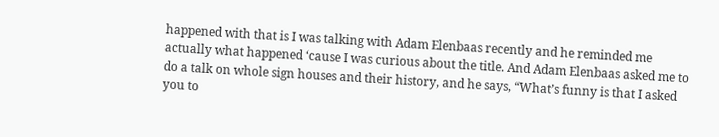happened with that is I was talking with Adam Elenbaas recently and he reminded me actually what happened ‘cause I was curious about the title. And Adam Elenbaas asked me to do a talk on whole sign houses and their history, and he says, “What’s funny is that I asked you to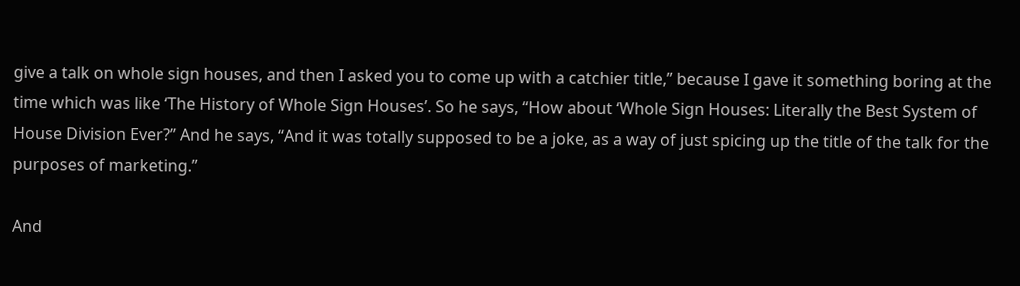give a talk on whole sign houses, and then I asked you to come up with a catchier title,” because I gave it something boring at the time which was like ‘The History of Whole Sign Houses’. So he says, “How about ‘Whole Sign Houses: Literally the Best System of House Division Ever?” And he says, “And it was totally supposed to be a joke, as a way of just spicing up the title of the talk for the purposes of marketing.”

And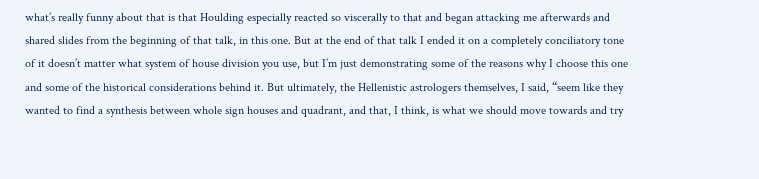what’s really funny about that is that Houlding especially reacted so viscerally to that and began attacking me afterwards and shared slides from the beginning of that talk, in this one. But at the end of that talk I ended it on a completely conciliatory tone of it doesn’t matter what system of house division you use, but I’m just demonstrating some of the reasons why I choose this one and some of the historical considerations behind it. But ultimately, the Hellenistic astrologers themselves, I said, “seem like they wanted to find a synthesis between whole sign houses and quadrant, and that, I think, is what we should move towards and try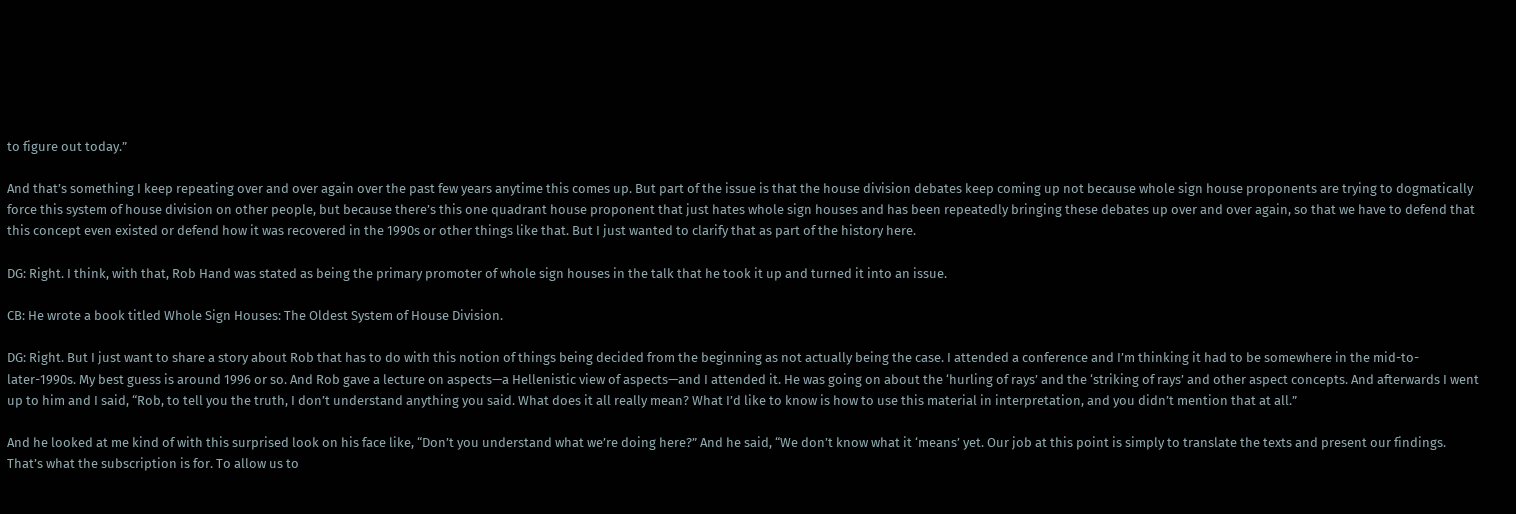to figure out today.”

And that’s something I keep repeating over and over again over the past few years anytime this comes up. But part of the issue is that the house division debates keep coming up not because whole sign house proponents are trying to dogmatically force this system of house division on other people, but because there’s this one quadrant house proponent that just hates whole sign houses and has been repeatedly bringing these debates up over and over again, so that we have to defend that this concept even existed or defend how it was recovered in the 1990s or other things like that. But I just wanted to clarify that as part of the history here.

DG: Right. I think, with that, Rob Hand was stated as being the primary promoter of whole sign houses in the talk that he took it up and turned it into an issue.

CB: He wrote a book titled Whole Sign Houses: The Oldest System of House Division.

DG: Right. But I just want to share a story about Rob that has to do with this notion of things being decided from the beginning as not actually being the case. I attended a conference and I’m thinking it had to be somewhere in the mid-to-later-1990s. My best guess is around 1996 or so. And Rob gave a lecture on aspects—a Hellenistic view of aspects—and I attended it. He was going on about the ‘hurling of rays’ and the ‘striking of rays’ and other aspect concepts. And afterwards I went up to him and I said, “Rob, to tell you the truth, I don’t understand anything you said. What does it all really mean? What I’d like to know is how to use this material in interpretation, and you didn’t mention that at all.”

And he looked at me kind of with this surprised look on his face like, “Don’t you understand what we’re doing here?” And he said, “We don’t know what it ‘means’ yet. Our job at this point is simply to translate the texts and present our findings. That’s what the subscription is for. To allow us to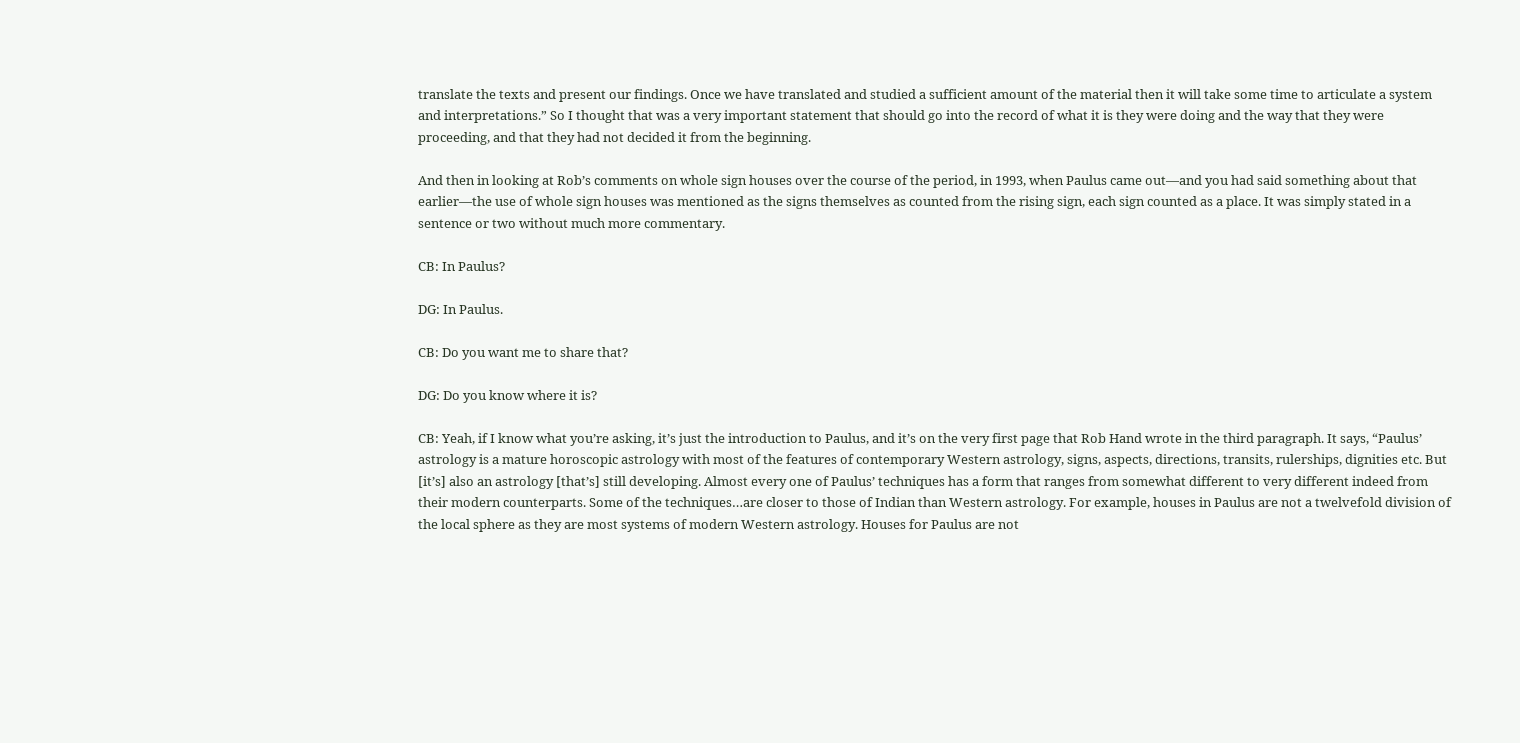translate the texts and present our findings. Once we have translated and studied a sufficient amount of the material then it will take some time to articulate a system and interpretations.” So I thought that was a very important statement that should go into the record of what it is they were doing and the way that they were proceeding, and that they had not decided it from the beginning.

And then in looking at Rob’s comments on whole sign houses over the course of the period, in 1993, when Paulus came out—and you had said something about that earlier—the use of whole sign houses was mentioned as the signs themselves as counted from the rising sign, each sign counted as a place. It was simply stated in a sentence or two without much more commentary.

CB: In Paulus?

DG: In Paulus.

CB: Do you want me to share that?

DG: Do you know where it is?

CB: Yeah, if I know what you’re asking, it’s just the introduction to Paulus, and it’s on the very first page that Rob Hand wrote in the third paragraph. It says, “Paulus’ astrology is a mature horoscopic astrology with most of the features of contemporary Western astrology, signs, aspects, directions, transits, rulerships, dignities etc. But [it’s] also an astrology [that’s] still developing. Almost every one of Paulus’ techniques has a form that ranges from somewhat different to very different indeed from their modern counterparts. Some of the techniques…are closer to those of Indian than Western astrology. For example, houses in Paulus are not a twelvefold division of the local sphere as they are most systems of modern Western astrology. Houses for Paulus are not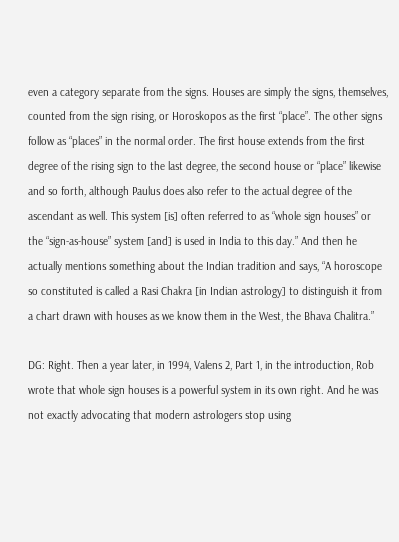even a category separate from the signs. Houses are simply the signs, themselves, counted from the sign rising, or Horoskopos as the first “place”. The other signs follow as “places” in the normal order. The first house extends from the first degree of the rising sign to the last degree, the second house or “place” likewise and so forth, although Paulus does also refer to the actual degree of the ascendant as well. This system [is] often referred to as “whole sign houses” or the “sign-as-house” system [and] is used in India to this day.” And then he actually mentions something about the Indian tradition and says, “A horoscope so constituted is called a Rasi Chakra [in Indian astrology] to distinguish it from a chart drawn with houses as we know them in the West, the Bhava Chalitra.”

DG: Right. Then a year later, in 1994, Valens 2, Part 1, in the introduction, Rob wrote that whole sign houses is a powerful system in its own right. And he was not exactly advocating that modern astrologers stop using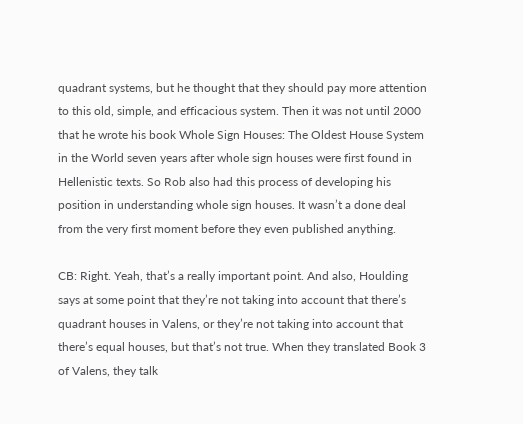quadrant systems, but he thought that they should pay more attention to this old, simple, and efficacious system. Then it was not until 2000 that he wrote his book Whole Sign Houses: The Oldest House System in the World seven years after whole sign houses were first found in Hellenistic texts. So Rob also had this process of developing his position in understanding whole sign houses. It wasn’t a done deal from the very first moment before they even published anything.

CB: Right. Yeah, that’s a really important point. And also, Houlding says at some point that they’re not taking into account that there’s quadrant houses in Valens, or they’re not taking into account that there’s equal houses, but that’s not true. When they translated Book 3 of Valens, they talk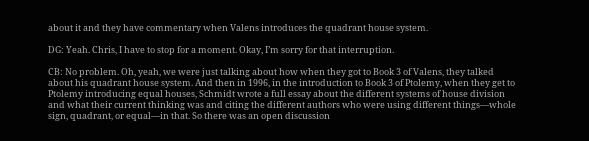about it and they have commentary when Valens introduces the quadrant house system.

DG: Yeah. Chris, I have to stop for a moment. Okay, I’m sorry for that interruption.

CB: No problem. Oh, yeah, we were just talking about how when they got to Book 3 of Valens, they talked about his quadrant house system. And then in 1996, in the introduction to Book 3 of Ptolemy, when they get to Ptolemy introducing equal houses, Schmidt wrote a full essay about the different systems of house division and what their current thinking was and citing the different authors who were using different things—whole sign, quadrant, or equal—in that. So there was an open discussion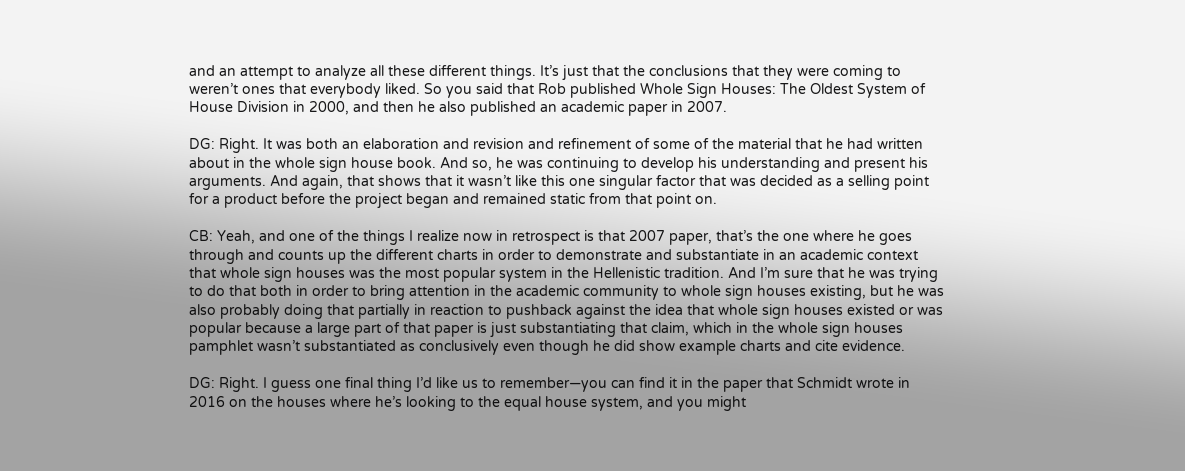and an attempt to analyze all these different things. It’s just that the conclusions that they were coming to weren’t ones that everybody liked. So you said that Rob published Whole Sign Houses: The Oldest System of House Division in 2000, and then he also published an academic paper in 2007.

DG: Right. It was both an elaboration and revision and refinement of some of the material that he had written about in the whole sign house book. And so, he was continuing to develop his understanding and present his arguments. And again, that shows that it wasn’t like this one singular factor that was decided as a selling point for a product before the project began and remained static from that point on.

CB: Yeah, and one of the things I realize now in retrospect is that 2007 paper, that’s the one where he goes through and counts up the different charts in order to demonstrate and substantiate in an academic context that whole sign houses was the most popular system in the Hellenistic tradition. And I’m sure that he was trying to do that both in order to bring attention in the academic community to whole sign houses existing, but he was also probably doing that partially in reaction to pushback against the idea that whole sign houses existed or was popular because a large part of that paper is just substantiating that claim, which in the whole sign houses pamphlet wasn’t substantiated as conclusively even though he did show example charts and cite evidence.

DG: Right. I guess one final thing I’d like us to remember—you can find it in the paper that Schmidt wrote in 2016 on the houses where he’s looking to the equal house system, and you might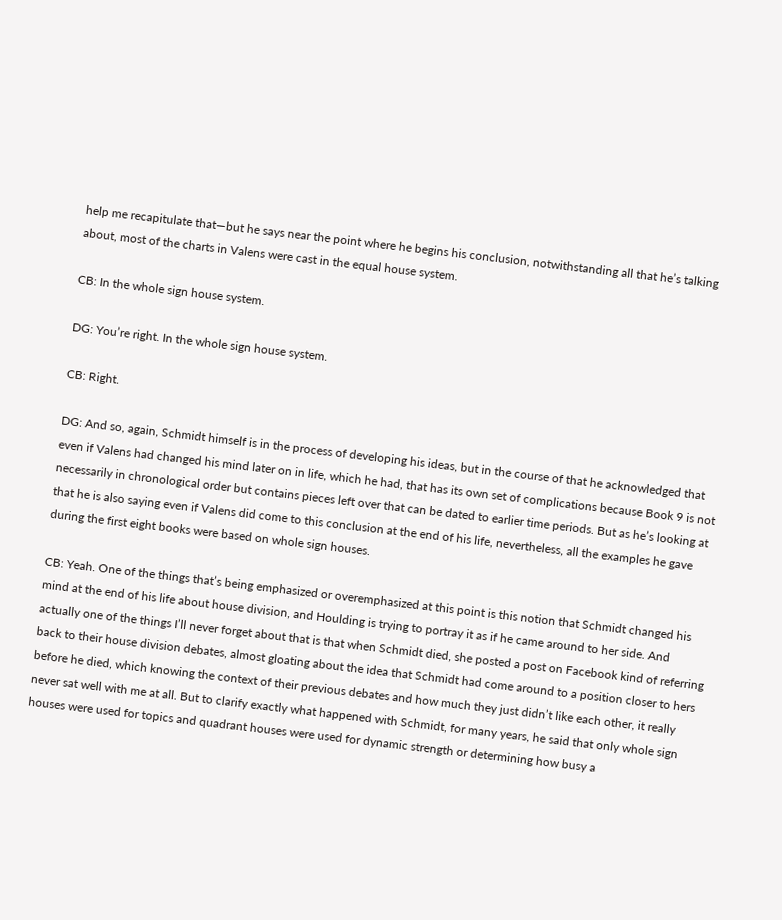help me recapitulate that—but he says near the point where he begins his conclusion, notwithstanding all that he’s talking about, most of the charts in Valens were cast in the equal house system.

CB: In the whole sign house system.

DG: You’re right. In the whole sign house system.

CB: Right.

DG: And so, again, Schmidt himself is in the process of developing his ideas, but in the course of that he acknowledged that even if Valens had changed his mind later on in life, which he had, that has its own set of complications because Book 9 is not necessarily in chronological order but contains pieces left over that can be dated to earlier time periods. But as he’s looking at that he is also saying even if Valens did come to this conclusion at the end of his life, nevertheless, all the examples he gave during the first eight books were based on whole sign houses.

CB: Yeah. One of the things that’s being emphasized or overemphasized at this point is this notion that Schmidt changed his mind at the end of his life about house division, and Houlding is trying to portray it as if he came around to her side. And actually one of the things I’ll never forget about that is that when Schmidt died, she posted a post on Facebook kind of referring back to their house division debates, almost gloating about the idea that Schmidt had come around to a position closer to hers before he died, which knowing the context of their previous debates and how much they just didn’t like each other, it really never sat well with me at all. But to clarify exactly what happened with Schmidt, for many years, he said that only whole sign houses were used for topics and quadrant houses were used for dynamic strength or determining how busy a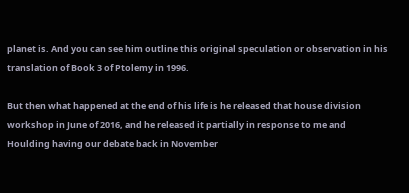planet is. And you can see him outline this original speculation or observation in his translation of Book 3 of Ptolemy in 1996.

But then what happened at the end of his life is he released that house division workshop in June of 2016, and he released it partially in response to me and Houlding having our debate back in November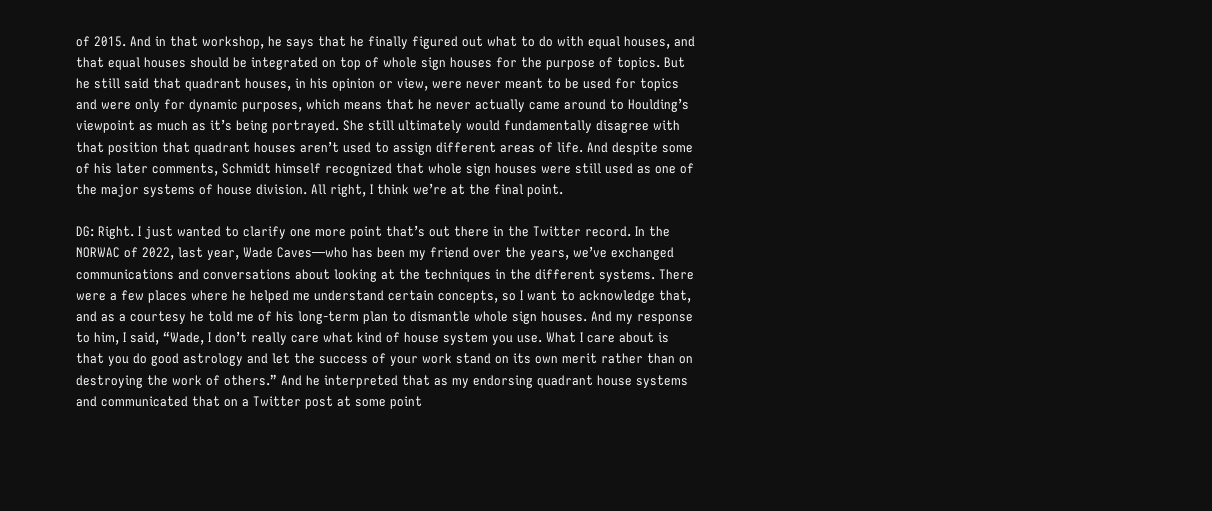of 2015. And in that workshop, he says that he finally figured out what to do with equal houses, and that equal houses should be integrated on top of whole sign houses for the purpose of topics. But he still said that quadrant houses, in his opinion or view, were never meant to be used for topics and were only for dynamic purposes, which means that he never actually came around to Houlding’s viewpoint as much as it’s being portrayed. She still ultimately would fundamentally disagree with that position that quadrant houses aren’t used to assign different areas of life. And despite some of his later comments, Schmidt himself recognized that whole sign houses were still used as one of the major systems of house division. All right, I think we’re at the final point.

DG: Right. I just wanted to clarify one more point that’s out there in the Twitter record. In the NORWAC of 2022, last year, Wade Caves—who has been my friend over the years, we’ve exchanged communications and conversations about looking at the techniques in the different systems. There were a few places where he helped me understand certain concepts, so I want to acknowledge that, and as a courtesy he told me of his long-term plan to dismantle whole sign houses. And my response to him, I said, “Wade, I don’t really care what kind of house system you use. What I care about is that you do good astrology and let the success of your work stand on its own merit rather than on destroying the work of others.” And he interpreted that as my endorsing quadrant house systems and communicated that on a Twitter post at some point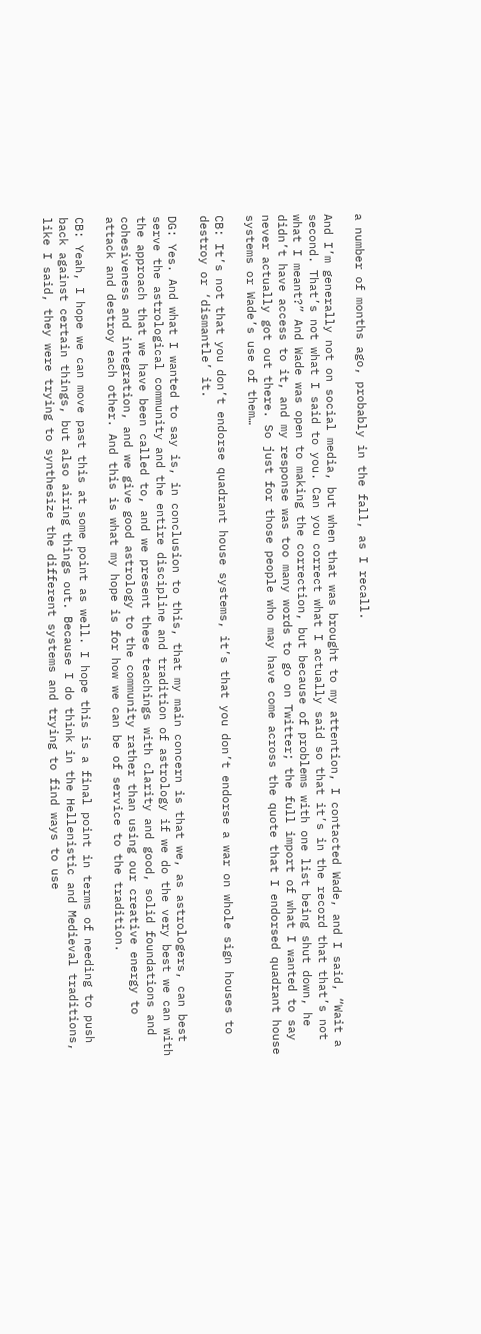a number of months ago, probably in the fall, as I recall.

And I’m generally not on social media, but when that was brought to my attention, I contacted Wade, and I said, “Wait a second. That’s not what I said to you. Can you correct what I actually said so that it’s in the record that that’s not what I meant?” And Wade was open to making the correction, but because of problems with one list being shut down, he didn’t have access to it, and my response was too many words to go on Twitter; the full import of what I wanted to say never actually got out there. So just for those people who may have come across the quote that I endorsed quadrant house systems or Wade’s use of them…

CB: It’s not that you don’t endorse quadrant house systems, it’s that you don’t endorse a war on whole sign houses to destroy or ‘dismantle’ it.

DG: Yes. And what I wanted to say is, in conclusion to this, that my main concern is that we, as astrologers, can best serve the astrological community and the entire discipline and tradition of astrology if we do the very best we can with the approach that we have been called to, and we present these teachings with clarity and good, solid foundations and cohesiveness and integration, and we give good astrology to the community rather than using our creative energy to attack and destroy each other. And this is what my hope is for how we can be of service to the tradition.

CB: Yeah, I hope we can move past this at some point as well. I hope this is a final point in terms of needing to push back against certain things, but also airing things out. Because I do think in the Hellenistic and Medieval traditions, like I said, they were trying to synthesize the different systems and trying to find ways to use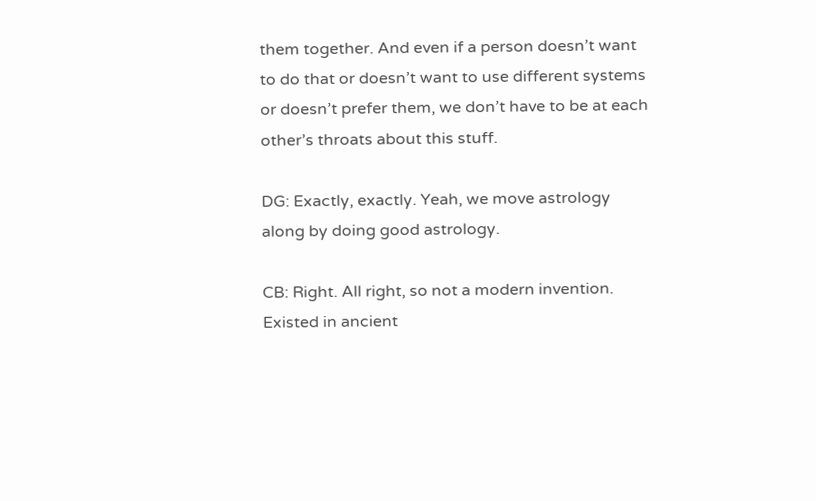them together. And even if a person doesn’t want to do that or doesn’t want to use different systems or doesn’t prefer them, we don’t have to be at each other’s throats about this stuff.

DG: Exactly, exactly. Yeah, we move astrology along by doing good astrology.

CB: Right. All right, so not a modern invention. Existed in ancient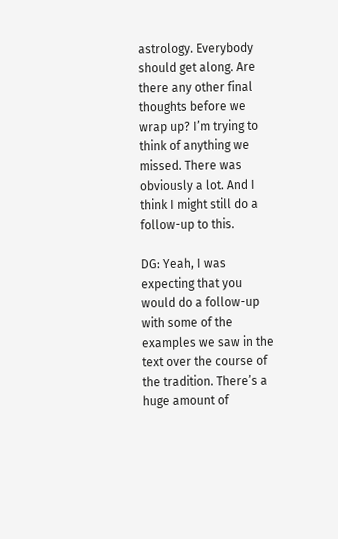astrology. Everybody should get along. Are there any other final thoughts before we wrap up? I’m trying to think of anything we missed. There was obviously a lot. And I think I might still do a follow-up to this.

DG: Yeah, I was expecting that you would do a follow-up with some of the examples we saw in the text over the course of the tradition. There’s a huge amount of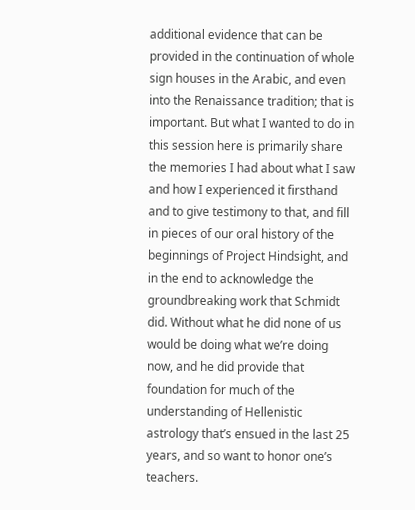additional evidence that can be provided in the continuation of whole sign houses in the Arabic, and even into the Renaissance tradition; that is important. But what I wanted to do in this session here is primarily share the memories I had about what I saw and how I experienced it firsthand and to give testimony to that, and fill in pieces of our oral history of the beginnings of Project Hindsight, and in the end to acknowledge the groundbreaking work that Schmidt did. Without what he did none of us would be doing what we’re doing now, and he did provide that foundation for much of the understanding of Hellenistic astrology that’s ensued in the last 25 years, and so want to honor one’s teachers.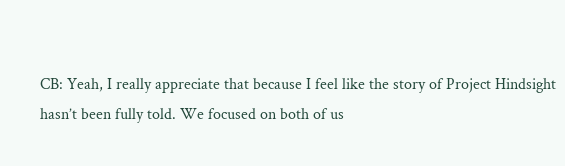CB: Yeah, I really appreciate that because I feel like the story of Project Hindsight hasn’t been fully told. We focused on both of us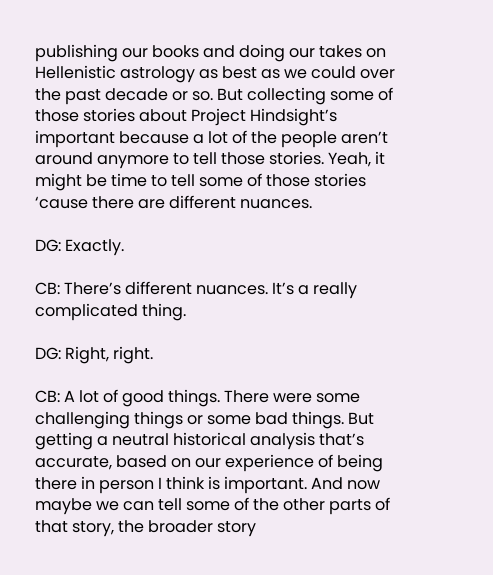publishing our books and doing our takes on Hellenistic astrology as best as we could over the past decade or so. But collecting some of those stories about Project Hindsight’s important because a lot of the people aren’t around anymore to tell those stories. Yeah, it might be time to tell some of those stories ‘cause there are different nuances.

DG: Exactly.

CB: There’s different nuances. It’s a really complicated thing.

DG: Right, right.

CB: A lot of good things. There were some challenging things or some bad things. But getting a neutral historical analysis that’s accurate, based on our experience of being there in person I think is important. And now maybe we can tell some of the other parts of that story, the broader story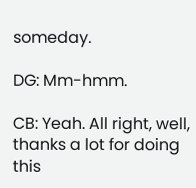someday.

DG: Mm-hmm.

CB: Yeah. All right, well, thanks a lot for doing this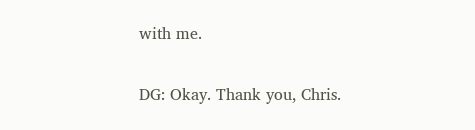with me.

DG: Okay. Thank you, Chris.